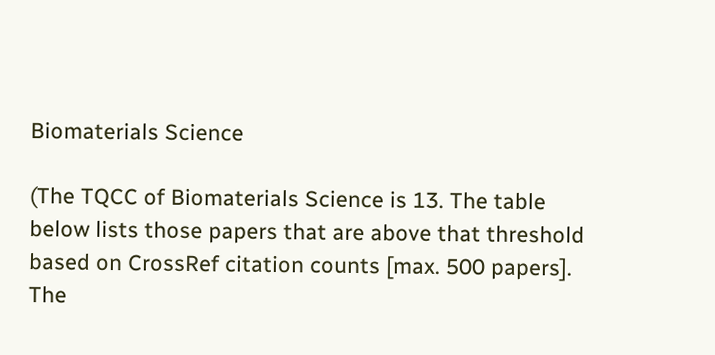Biomaterials Science

(The TQCC of Biomaterials Science is 13. The table below lists those papers that are above that threshold based on CrossRef citation counts [max. 500 papers]. The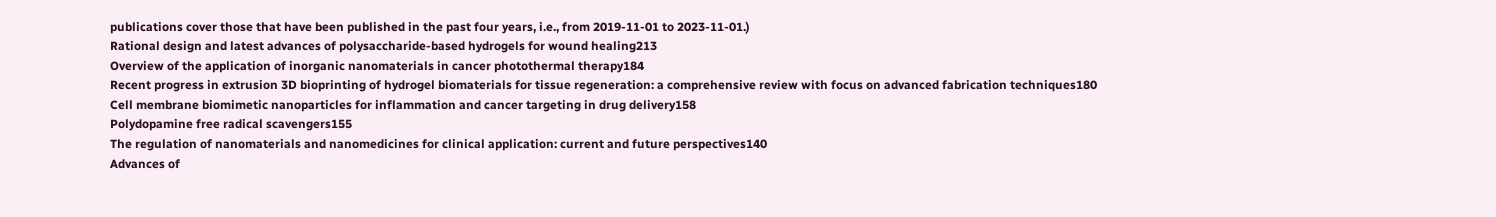publications cover those that have been published in the past four years, i.e., from 2019-11-01 to 2023-11-01.)
Rational design and latest advances of polysaccharide-based hydrogels for wound healing213
Overview of the application of inorganic nanomaterials in cancer photothermal therapy184
Recent progress in extrusion 3D bioprinting of hydrogel biomaterials for tissue regeneration: a comprehensive review with focus on advanced fabrication techniques180
Cell membrane biomimetic nanoparticles for inflammation and cancer targeting in drug delivery158
Polydopamine free radical scavengers155
The regulation of nanomaterials and nanomedicines for clinical application: current and future perspectives140
Advances of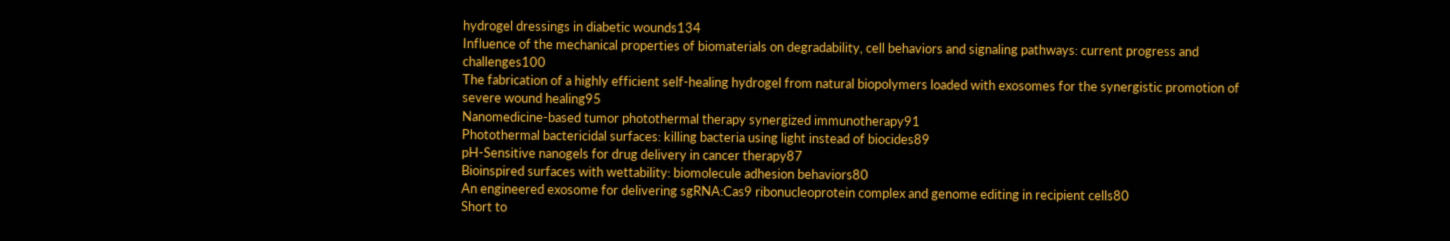hydrogel dressings in diabetic wounds134
Influence of the mechanical properties of biomaterials on degradability, cell behaviors and signaling pathways: current progress and challenges100
The fabrication of a highly efficient self-healing hydrogel from natural biopolymers loaded with exosomes for the synergistic promotion of severe wound healing95
Nanomedicine-based tumor photothermal therapy synergized immunotherapy91
Photothermal bactericidal surfaces: killing bacteria using light instead of biocides89
pH-Sensitive nanogels for drug delivery in cancer therapy87
Bioinspired surfaces with wettability: biomolecule adhesion behaviors80
An engineered exosome for delivering sgRNA:Cas9 ribonucleoprotein complex and genome editing in recipient cells80
Short to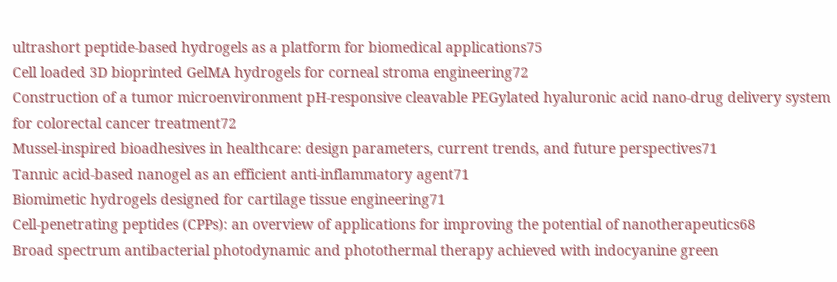ultrashort peptide-based hydrogels as a platform for biomedical applications75
Cell loaded 3D bioprinted GelMA hydrogels for corneal stroma engineering72
Construction of a tumor microenvironment pH-responsive cleavable PEGylated hyaluronic acid nano-drug delivery system for colorectal cancer treatment72
Mussel-inspired bioadhesives in healthcare: design parameters, current trends, and future perspectives71
Tannic acid-based nanogel as an efficient anti-inflammatory agent71
Biomimetic hydrogels designed for cartilage tissue engineering71
Cell-penetrating peptides (CPPs): an overview of applications for improving the potential of nanotherapeutics68
Broad spectrum antibacterial photodynamic and photothermal therapy achieved with indocyanine green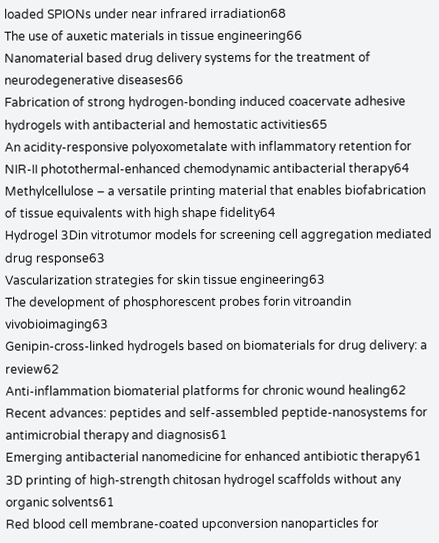loaded SPIONs under near infrared irradiation68
The use of auxetic materials in tissue engineering66
Nanomaterial based drug delivery systems for the treatment of neurodegenerative diseases66
Fabrication of strong hydrogen-bonding induced coacervate adhesive hydrogels with antibacterial and hemostatic activities65
An acidity-responsive polyoxometalate with inflammatory retention for NIR-II photothermal-enhanced chemodynamic antibacterial therapy64
Methylcellulose – a versatile printing material that enables biofabrication of tissue equivalents with high shape fidelity64
Hydrogel 3Din vitrotumor models for screening cell aggregation mediated drug response63
Vascularization strategies for skin tissue engineering63
The development of phosphorescent probes forin vitroandin vivobioimaging63
Genipin-cross-linked hydrogels based on biomaterials for drug delivery: a review62
Anti-inflammation biomaterial platforms for chronic wound healing62
Recent advances: peptides and self-assembled peptide-nanosystems for antimicrobial therapy and diagnosis61
Emerging antibacterial nanomedicine for enhanced antibiotic therapy61
3D printing of high-strength chitosan hydrogel scaffolds without any organic solvents61
Red blood cell membrane-coated upconversion nanoparticles for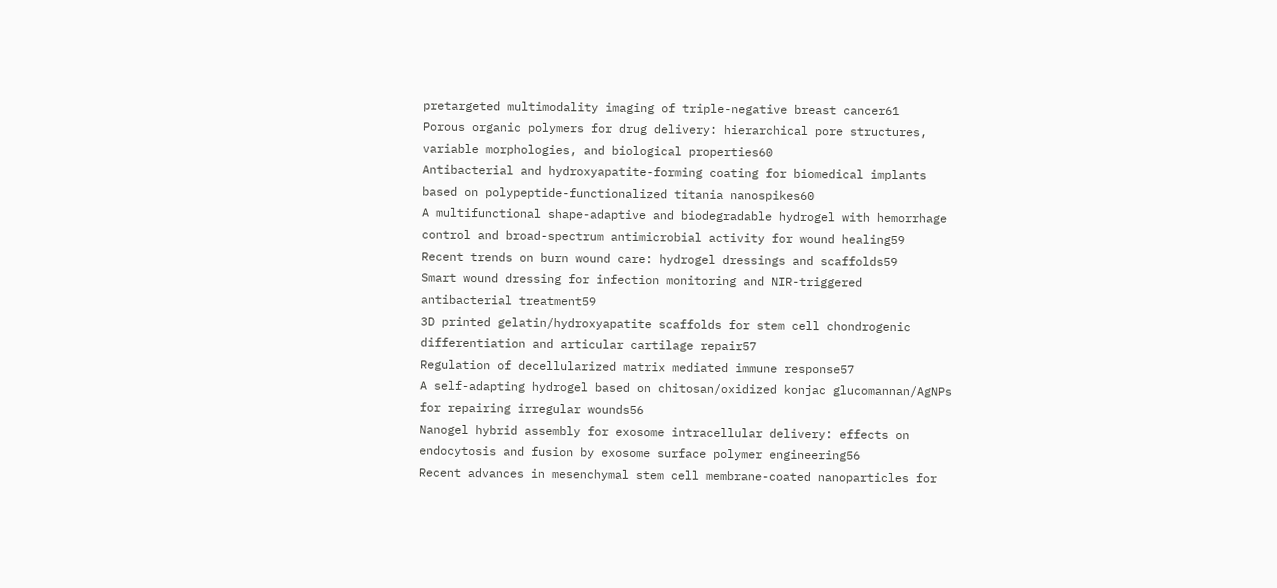pretargeted multimodality imaging of triple-negative breast cancer61
Porous organic polymers for drug delivery: hierarchical pore structures, variable morphologies, and biological properties60
Antibacterial and hydroxyapatite-forming coating for biomedical implants based on polypeptide-functionalized titania nanospikes60
A multifunctional shape-adaptive and biodegradable hydrogel with hemorrhage control and broad-spectrum antimicrobial activity for wound healing59
Recent trends on burn wound care: hydrogel dressings and scaffolds59
Smart wound dressing for infection monitoring and NIR-triggered antibacterial treatment59
3D printed gelatin/hydroxyapatite scaffolds for stem cell chondrogenic differentiation and articular cartilage repair57
Regulation of decellularized matrix mediated immune response57
A self-adapting hydrogel based on chitosan/oxidized konjac glucomannan/AgNPs for repairing irregular wounds56
Nanogel hybrid assembly for exosome intracellular delivery: effects on endocytosis and fusion by exosome surface polymer engineering56
Recent advances in mesenchymal stem cell membrane-coated nanoparticles for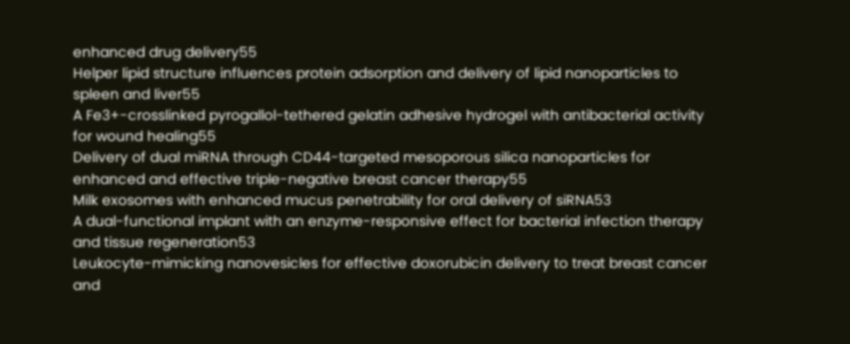enhanced drug delivery55
Helper lipid structure influences protein adsorption and delivery of lipid nanoparticles to spleen and liver55
A Fe3+-crosslinked pyrogallol-tethered gelatin adhesive hydrogel with antibacterial activity for wound healing55
Delivery of dual miRNA through CD44-targeted mesoporous silica nanoparticles for enhanced and effective triple-negative breast cancer therapy55
Milk exosomes with enhanced mucus penetrability for oral delivery of siRNA53
A dual-functional implant with an enzyme-responsive effect for bacterial infection therapy and tissue regeneration53
Leukocyte-mimicking nanovesicles for effective doxorubicin delivery to treat breast cancer and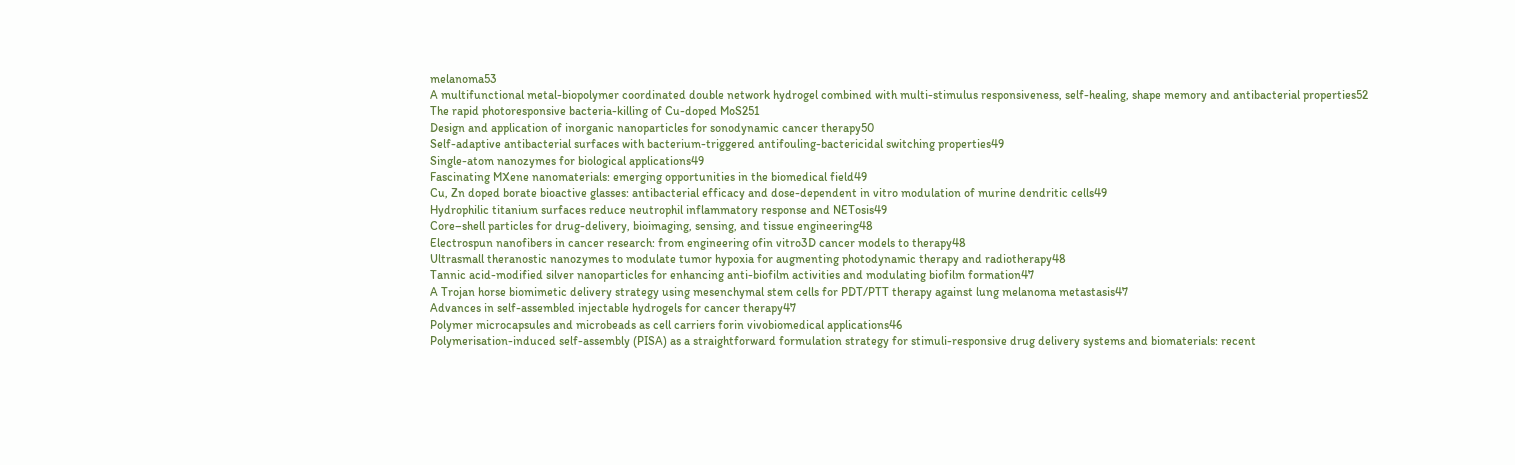melanoma53
A multifunctional metal-biopolymer coordinated double network hydrogel combined with multi-stimulus responsiveness, self-healing, shape memory and antibacterial properties52
The rapid photoresponsive bacteria-killing of Cu-doped MoS251
Design and application of inorganic nanoparticles for sonodynamic cancer therapy50
Self-adaptive antibacterial surfaces with bacterium-triggered antifouling-bactericidal switching properties49
Single-atom nanozymes for biological applications49
Fascinating MXene nanomaterials: emerging opportunities in the biomedical field49
Cu, Zn doped borate bioactive glasses: antibacterial efficacy and dose-dependent in vitro modulation of murine dendritic cells49
Hydrophilic titanium surfaces reduce neutrophil inflammatory response and NETosis49
Core–shell particles for drug-delivery, bioimaging, sensing, and tissue engineering48
Electrospun nanofibers in cancer research: from engineering ofin vitro3D cancer models to therapy48
Ultrasmall theranostic nanozymes to modulate tumor hypoxia for augmenting photodynamic therapy and radiotherapy48
Tannic acid-modified silver nanoparticles for enhancing anti-biofilm activities and modulating biofilm formation47
A Trojan horse biomimetic delivery strategy using mesenchymal stem cells for PDT/PTT therapy against lung melanoma metastasis47
Advances in self-assembled injectable hydrogels for cancer therapy47
Polymer microcapsules and microbeads as cell carriers forin vivobiomedical applications46
Polymerisation-induced self-assembly (PISA) as a straightforward formulation strategy for stimuli-responsive drug delivery systems and biomaterials: recent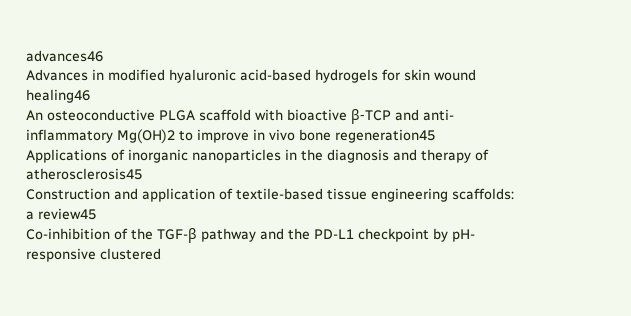advances46
Advances in modified hyaluronic acid-based hydrogels for skin wound healing46
An osteoconductive PLGA scaffold with bioactive β-TCP and anti-inflammatory Mg(OH)2 to improve in vivo bone regeneration45
Applications of inorganic nanoparticles in the diagnosis and therapy of atherosclerosis45
Construction and application of textile-based tissue engineering scaffolds: a review45
Co-inhibition of the TGF-β pathway and the PD-L1 checkpoint by pH-responsive clustered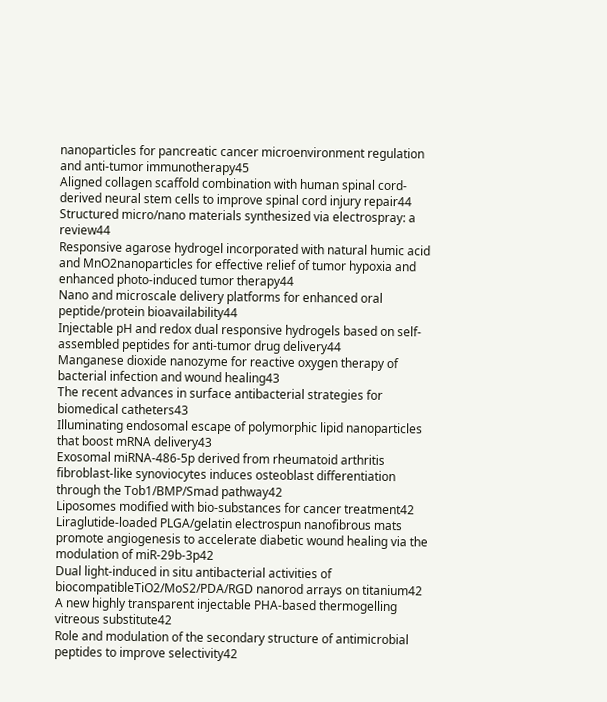nanoparticles for pancreatic cancer microenvironment regulation and anti-tumor immunotherapy45
Aligned collagen scaffold combination with human spinal cord-derived neural stem cells to improve spinal cord injury repair44
Structured micro/nano materials synthesized via electrospray: a review44
Responsive agarose hydrogel incorporated with natural humic acid and MnO2nanoparticles for effective relief of tumor hypoxia and enhanced photo-induced tumor therapy44
Nano and microscale delivery platforms for enhanced oral peptide/protein bioavailability44
Injectable pH and redox dual responsive hydrogels based on self-assembled peptides for anti-tumor drug delivery44
Manganese dioxide nanozyme for reactive oxygen therapy of bacterial infection and wound healing43
The recent advances in surface antibacterial strategies for biomedical catheters43
Illuminating endosomal escape of polymorphic lipid nanoparticles that boost mRNA delivery43
Exosomal miRNA-486-5p derived from rheumatoid arthritis fibroblast-like synoviocytes induces osteoblast differentiation through the Tob1/BMP/Smad pathway42
Liposomes modified with bio-substances for cancer treatment42
Liraglutide-loaded PLGA/gelatin electrospun nanofibrous mats promote angiogenesis to accelerate diabetic wound healing via the modulation of miR-29b-3p42
Dual light-induced in situ antibacterial activities of biocompatibleTiO2/MoS2/PDA/RGD nanorod arrays on titanium42
A new highly transparent injectable PHA-based thermogelling vitreous substitute42
Role and modulation of the secondary structure of antimicrobial peptides to improve selectivity42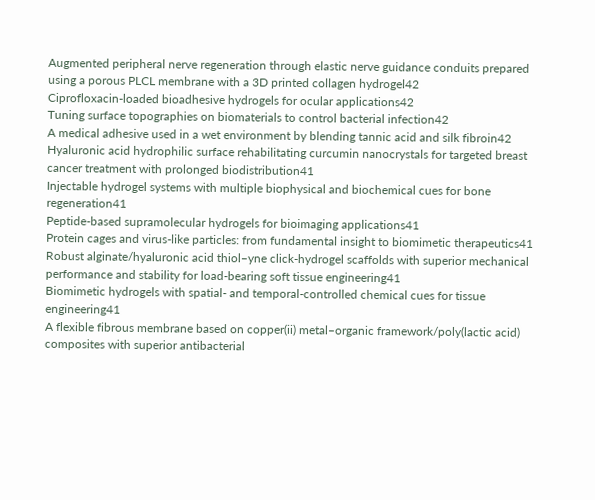Augmented peripheral nerve regeneration through elastic nerve guidance conduits prepared using a porous PLCL membrane with a 3D printed collagen hydrogel42
Ciprofloxacin-loaded bioadhesive hydrogels for ocular applications42
Tuning surface topographies on biomaterials to control bacterial infection42
A medical adhesive used in a wet environment by blending tannic acid and silk fibroin42
Hyaluronic acid hydrophilic surface rehabilitating curcumin nanocrystals for targeted breast cancer treatment with prolonged biodistribution41
Injectable hydrogel systems with multiple biophysical and biochemical cues for bone regeneration41
Peptide-based supramolecular hydrogels for bioimaging applications41
Protein cages and virus-like particles: from fundamental insight to biomimetic therapeutics41
Robust alginate/hyaluronic acid thiol–yne click-hydrogel scaffolds with superior mechanical performance and stability for load-bearing soft tissue engineering41
Biomimetic hydrogels with spatial- and temporal-controlled chemical cues for tissue engineering41
A flexible fibrous membrane based on copper(ii) metal–organic framework/poly(lactic acid) composites with superior antibacterial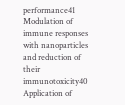performance41
Modulation of immune responses with nanoparticles and reduction of their immunotoxicity40
Application of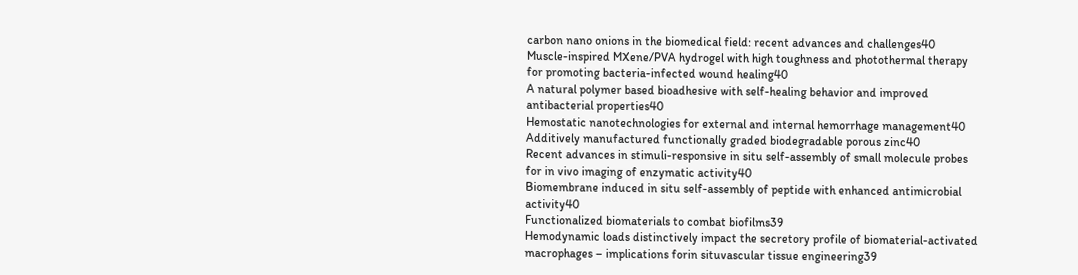carbon nano onions in the biomedical field: recent advances and challenges40
Muscle-inspired MXene/PVA hydrogel with high toughness and photothermal therapy for promoting bacteria-infected wound healing40
A natural polymer based bioadhesive with self-healing behavior and improved antibacterial properties40
Hemostatic nanotechnologies for external and internal hemorrhage management40
Additively manufactured functionally graded biodegradable porous zinc40
Recent advances in stimuli-responsive in situ self-assembly of small molecule probes for in vivo imaging of enzymatic activity40
Biomembrane induced in situ self-assembly of peptide with enhanced antimicrobial activity40
Functionalized biomaterials to combat biofilms39
Hemodynamic loads distinctively impact the secretory profile of biomaterial-activated macrophages – implications forin situvascular tissue engineering39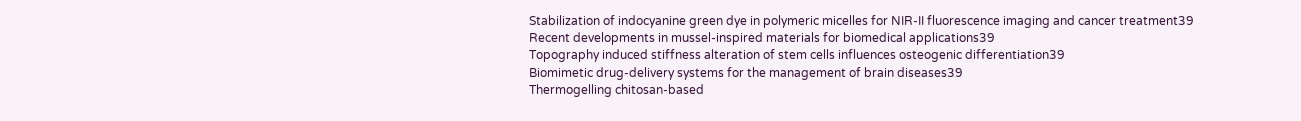Stabilization of indocyanine green dye in polymeric micelles for NIR-II fluorescence imaging and cancer treatment39
Recent developments in mussel-inspired materials for biomedical applications39
Topography induced stiffness alteration of stem cells influences osteogenic differentiation39
Biomimetic drug-delivery systems for the management of brain diseases39
Thermogelling chitosan-based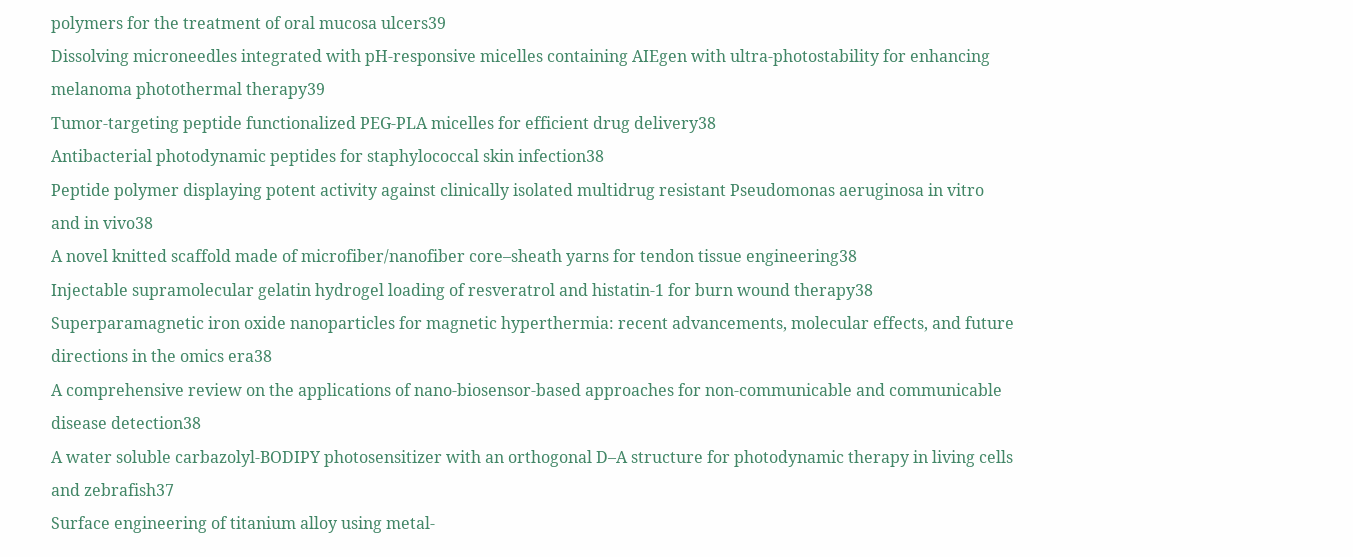polymers for the treatment of oral mucosa ulcers39
Dissolving microneedles integrated with pH-responsive micelles containing AIEgen with ultra-photostability for enhancing melanoma photothermal therapy39
Tumor-targeting peptide functionalized PEG-PLA micelles for efficient drug delivery38
Antibacterial photodynamic peptides for staphylococcal skin infection38
Peptide polymer displaying potent activity against clinically isolated multidrug resistant Pseudomonas aeruginosa in vitro and in vivo38
A novel knitted scaffold made of microfiber/nanofiber core–sheath yarns for tendon tissue engineering38
Injectable supramolecular gelatin hydrogel loading of resveratrol and histatin-1 for burn wound therapy38
Superparamagnetic iron oxide nanoparticles for magnetic hyperthermia: recent advancements, molecular effects, and future directions in the omics era38
A comprehensive review on the applications of nano-biosensor-based approaches for non-communicable and communicable disease detection38
A water soluble carbazolyl-BODIPY photosensitizer with an orthogonal D–A structure for photodynamic therapy in living cells and zebrafish37
Surface engineering of titanium alloy using metal-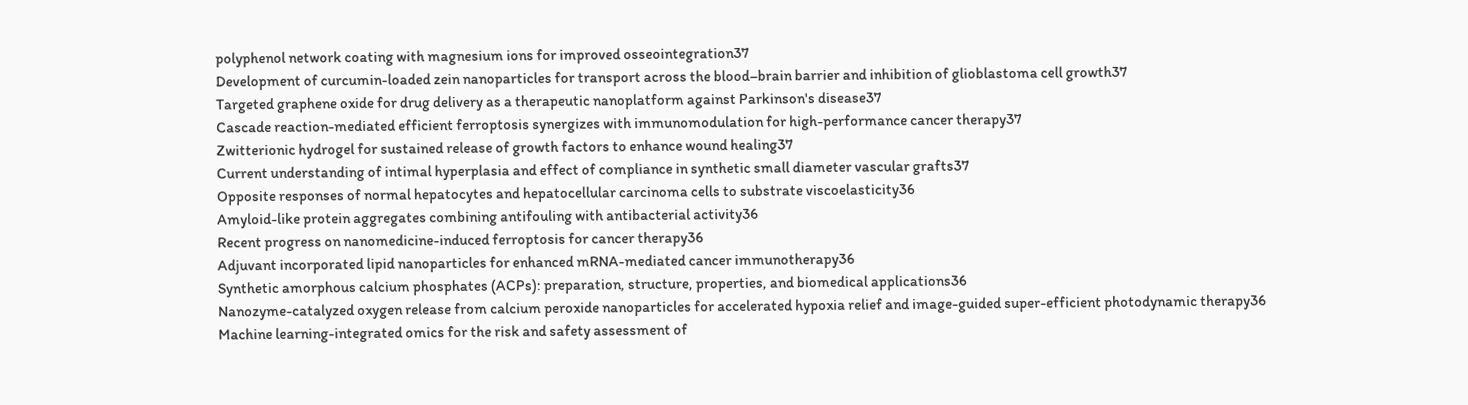polyphenol network coating with magnesium ions for improved osseointegration37
Development of curcumin-loaded zein nanoparticles for transport across the blood–brain barrier and inhibition of glioblastoma cell growth37
Targeted graphene oxide for drug delivery as a therapeutic nanoplatform against Parkinson's disease37
Cascade reaction-mediated efficient ferroptosis synergizes with immunomodulation for high-performance cancer therapy37
Zwitterionic hydrogel for sustained release of growth factors to enhance wound healing37
Current understanding of intimal hyperplasia and effect of compliance in synthetic small diameter vascular grafts37
Opposite responses of normal hepatocytes and hepatocellular carcinoma cells to substrate viscoelasticity36
Amyloid-like protein aggregates combining antifouling with antibacterial activity36
Recent progress on nanomedicine-induced ferroptosis for cancer therapy36
Adjuvant incorporated lipid nanoparticles for enhanced mRNA-mediated cancer immunotherapy36
Synthetic amorphous calcium phosphates (ACPs): preparation, structure, properties, and biomedical applications36
Nanozyme-catalyzed oxygen release from calcium peroxide nanoparticles for accelerated hypoxia relief and image-guided super-efficient photodynamic therapy36
Machine learning-integrated omics for the risk and safety assessment of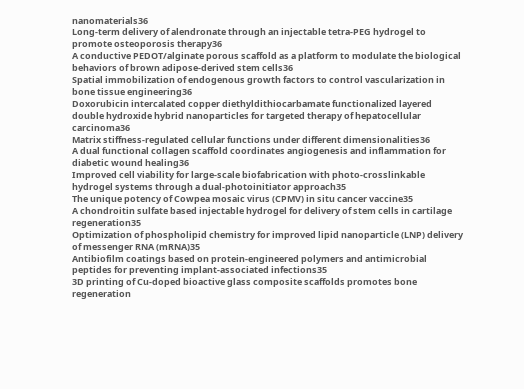nanomaterials36
Long-term delivery of alendronate through an injectable tetra-PEG hydrogel to promote osteoporosis therapy36
A conductive PEDOT/alginate porous scaffold as a platform to modulate the biological behaviors of brown adipose-derived stem cells36
Spatial immobilization of endogenous growth factors to control vascularization in bone tissue engineering36
Doxorubicin intercalated copper diethyldithiocarbamate functionalized layered double hydroxide hybrid nanoparticles for targeted therapy of hepatocellular carcinoma36
Matrix stiffness-regulated cellular functions under different dimensionalities36
A dual functional collagen scaffold coordinates angiogenesis and inflammation for diabetic wound healing36
Improved cell viability for large-scale biofabrication with photo-crosslinkable hydrogel systems through a dual-photoinitiator approach35
The unique potency of Cowpea mosaic virus (CPMV) in situ cancer vaccine35
A chondroitin sulfate based injectable hydrogel for delivery of stem cells in cartilage regeneration35
Optimization of phospholipid chemistry for improved lipid nanoparticle (LNP) delivery of messenger RNA (mRNA)35
Antibiofilm coatings based on protein-engineered polymers and antimicrobial peptides for preventing implant-associated infections35
3D printing of Cu-doped bioactive glass composite scaffolds promotes bone regeneration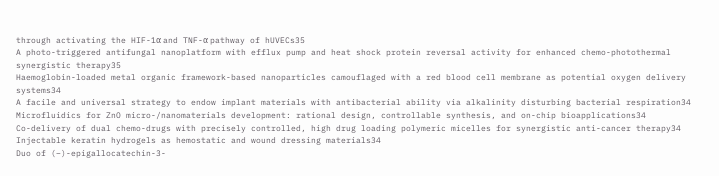through activating the HIF-1α and TNF-α pathway of hUVECs35
A photo-triggered antifungal nanoplatform with efflux pump and heat shock protein reversal activity for enhanced chemo-photothermal synergistic therapy35
Haemoglobin-loaded metal organic framework-based nanoparticles camouflaged with a red blood cell membrane as potential oxygen delivery systems34
A facile and universal strategy to endow implant materials with antibacterial ability via alkalinity disturbing bacterial respiration34
Microfluidics for ZnO micro-/nanomaterials development: rational design, controllable synthesis, and on-chip bioapplications34
Co-delivery of dual chemo-drugs with precisely controlled, high drug loading polymeric micelles for synergistic anti-cancer therapy34
Injectable keratin hydrogels as hemostatic and wound dressing materials34
Duo of (–)-epigallocatechin-3-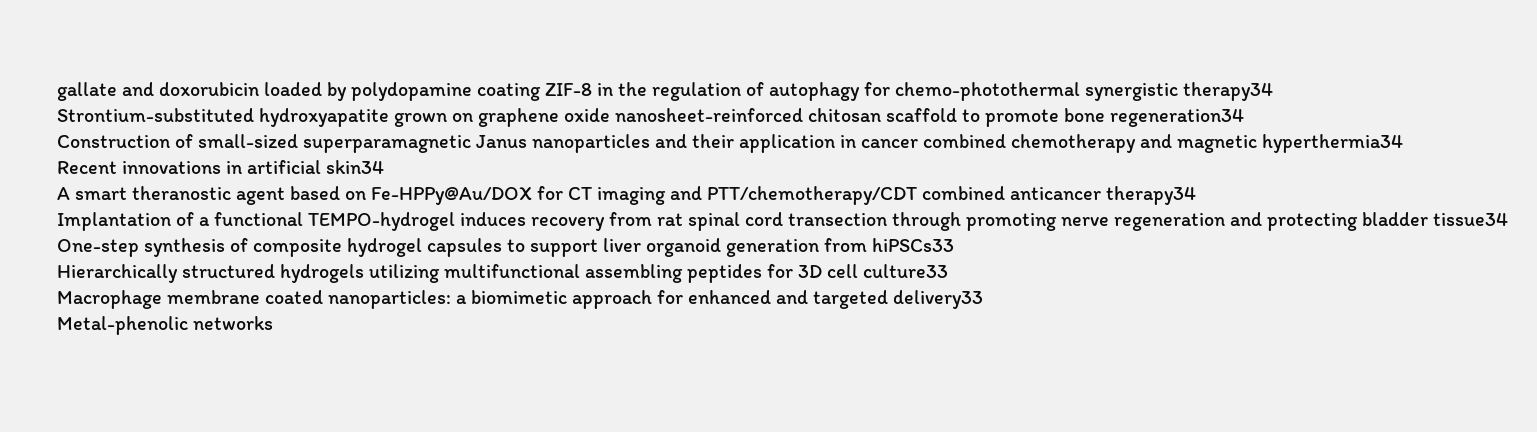gallate and doxorubicin loaded by polydopamine coating ZIF-8 in the regulation of autophagy for chemo-photothermal synergistic therapy34
Strontium-substituted hydroxyapatite grown on graphene oxide nanosheet-reinforced chitosan scaffold to promote bone regeneration34
Construction of small-sized superparamagnetic Janus nanoparticles and their application in cancer combined chemotherapy and magnetic hyperthermia34
Recent innovations in artificial skin34
A smart theranostic agent based on Fe-HPPy@Au/DOX for CT imaging and PTT/chemotherapy/CDT combined anticancer therapy34
Implantation of a functional TEMPO-hydrogel induces recovery from rat spinal cord transection through promoting nerve regeneration and protecting bladder tissue34
One-step synthesis of composite hydrogel capsules to support liver organoid generation from hiPSCs33
Hierarchically structured hydrogels utilizing multifunctional assembling peptides for 3D cell culture33
Macrophage membrane coated nanoparticles: a biomimetic approach for enhanced and targeted delivery33
Metal-phenolic networks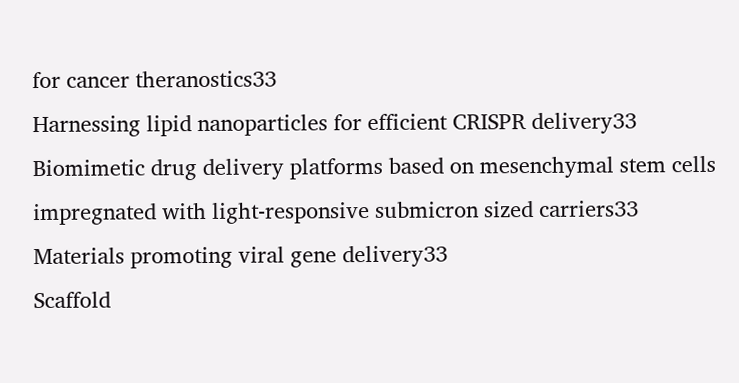for cancer theranostics33
Harnessing lipid nanoparticles for efficient CRISPR delivery33
Biomimetic drug delivery platforms based on mesenchymal stem cells impregnated with light-responsive submicron sized carriers33
Materials promoting viral gene delivery33
Scaffold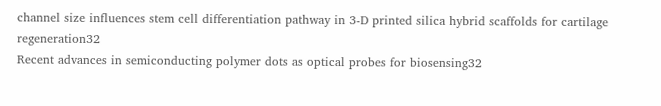channel size influences stem cell differentiation pathway in 3-D printed silica hybrid scaffolds for cartilage regeneration32
Recent advances in semiconducting polymer dots as optical probes for biosensing32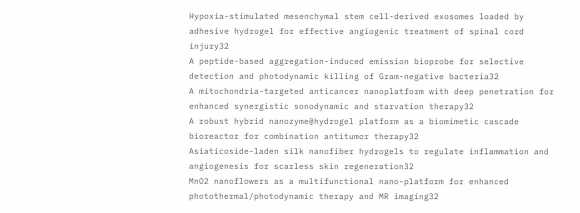Hypoxia-stimulated mesenchymal stem cell-derived exosomes loaded by adhesive hydrogel for effective angiogenic treatment of spinal cord injury32
A peptide-based aggregation-induced emission bioprobe for selective detection and photodynamic killing of Gram-negative bacteria32
A mitochondria-targeted anticancer nanoplatform with deep penetration for enhanced synergistic sonodynamic and starvation therapy32
A robust hybrid nanozyme@hydrogel platform as a biomimetic cascade bioreactor for combination antitumor therapy32
Asiaticoside-laden silk nanofiber hydrogels to regulate inflammation and angiogenesis for scarless skin regeneration32
MnO2 nanoflowers as a multifunctional nano-platform for enhanced photothermal/photodynamic therapy and MR imaging32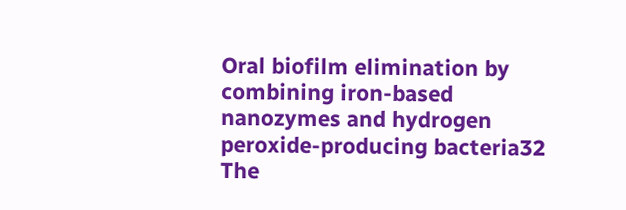Oral biofilm elimination by combining iron-based nanozymes and hydrogen peroxide-producing bacteria32
The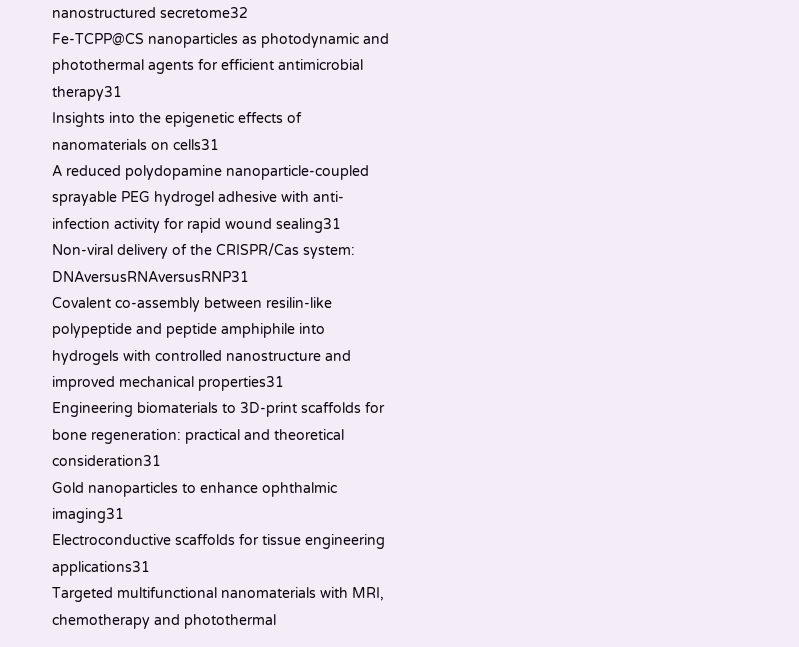nanostructured secretome32
Fe-TCPP@CS nanoparticles as photodynamic and photothermal agents for efficient antimicrobial therapy31
Insights into the epigenetic effects of nanomaterials on cells31
A reduced polydopamine nanoparticle-coupled sprayable PEG hydrogel adhesive with anti-infection activity for rapid wound sealing31
Non-viral delivery of the CRISPR/Cas system: DNAversusRNAversusRNP31
Covalent co-assembly between resilin-like polypeptide and peptide amphiphile into hydrogels with controlled nanostructure and improved mechanical properties31
Engineering biomaterials to 3D-print scaffolds for bone regeneration: practical and theoretical consideration31
Gold nanoparticles to enhance ophthalmic imaging31
Electroconductive scaffolds for tissue engineering applications31
Targeted multifunctional nanomaterials with MRI, chemotherapy and photothermal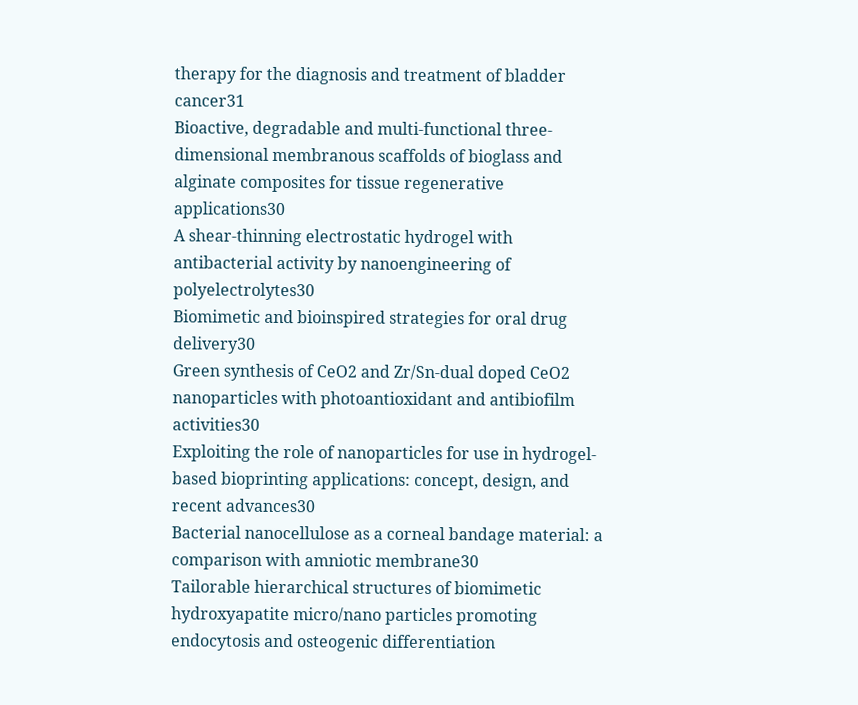therapy for the diagnosis and treatment of bladder cancer31
Bioactive, degradable and multi-functional three-dimensional membranous scaffolds of bioglass and alginate composites for tissue regenerative applications30
A shear-thinning electrostatic hydrogel with antibacterial activity by nanoengineering of polyelectrolytes30
Biomimetic and bioinspired strategies for oral drug delivery30
Green synthesis of CeO2 and Zr/Sn-dual doped CeO2 nanoparticles with photoantioxidant and antibiofilm activities30
Exploiting the role of nanoparticles for use in hydrogel-based bioprinting applications: concept, design, and recent advances30
Bacterial nanocellulose as a corneal bandage material: a comparison with amniotic membrane30
Tailorable hierarchical structures of biomimetic hydroxyapatite micro/nano particles promoting endocytosis and osteogenic differentiation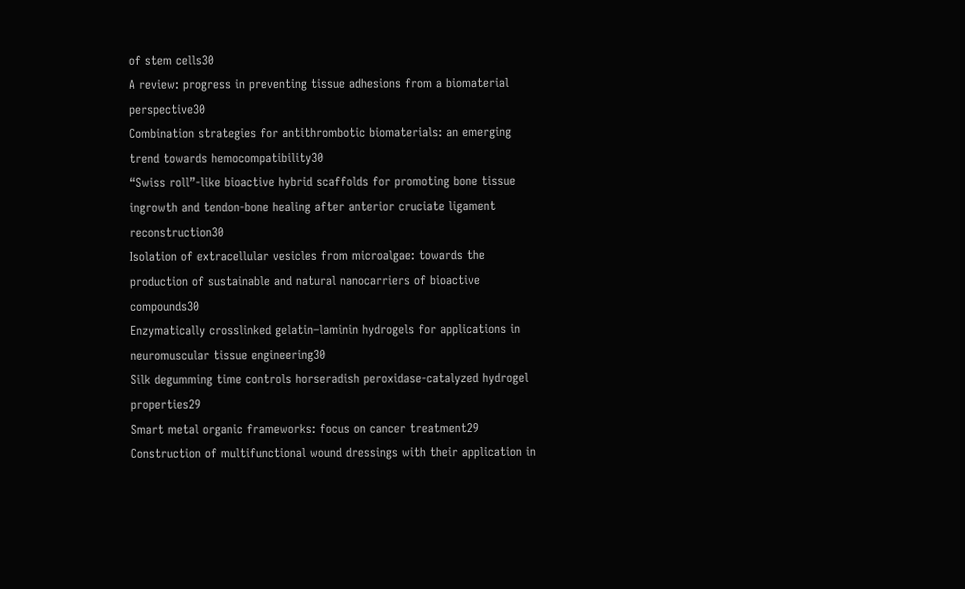of stem cells30
A review: progress in preventing tissue adhesions from a biomaterial perspective30
Combination strategies for antithrombotic biomaterials: an emerging trend towards hemocompatibility30
“Swiss roll”-like bioactive hybrid scaffolds for promoting bone tissue ingrowth and tendon-bone healing after anterior cruciate ligament reconstruction30
Isolation of extracellular vesicles from microalgae: towards the production of sustainable and natural nanocarriers of bioactive compounds30
Enzymatically crosslinked gelatin–laminin hydrogels for applications in neuromuscular tissue engineering30
Silk degumming time controls horseradish peroxidase-catalyzed hydrogel properties29
Smart metal organic frameworks: focus on cancer treatment29
Construction of multifunctional wound dressings with their application in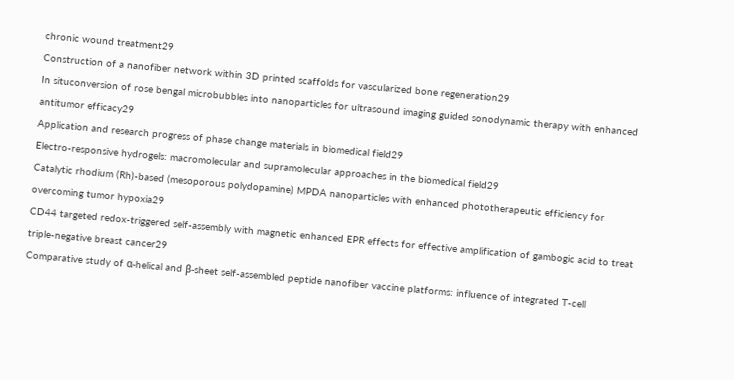chronic wound treatment29
Construction of a nanofiber network within 3D printed scaffolds for vascularized bone regeneration29
In situconversion of rose bengal microbubbles into nanoparticles for ultrasound imaging guided sonodynamic therapy with enhanced antitumor efficacy29
Application and research progress of phase change materials in biomedical field29
Electro-responsive hydrogels: macromolecular and supramolecular approaches in the biomedical field29
Catalytic rhodium (Rh)-based (mesoporous polydopamine) MPDA nanoparticles with enhanced phototherapeutic efficiency for overcoming tumor hypoxia29
CD44 targeted redox-triggered self-assembly with magnetic enhanced EPR effects for effective amplification of gambogic acid to treat triple-negative breast cancer29
Comparative study of α-helical and β-sheet self-assembled peptide nanofiber vaccine platforms: influence of integrated T-cell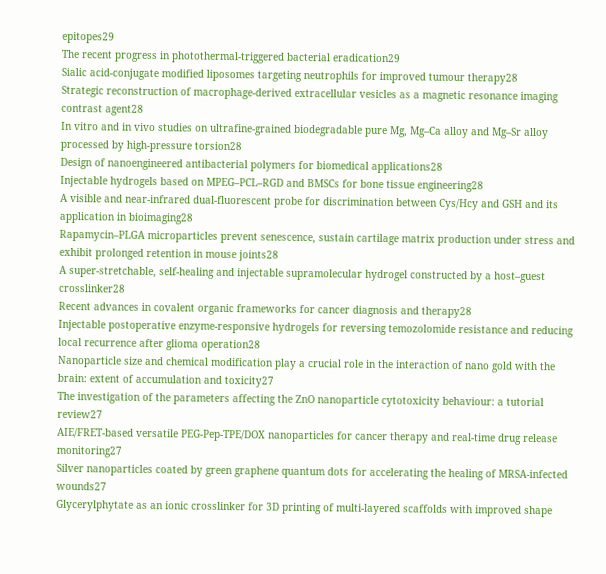epitopes29
The recent progress in photothermal-triggered bacterial eradication29
Sialic acid-conjugate modified liposomes targeting neutrophils for improved tumour therapy28
Strategic reconstruction of macrophage-derived extracellular vesicles as a magnetic resonance imaging contrast agent28
In vitro and in vivo studies on ultrafine-grained biodegradable pure Mg, Mg–Ca alloy and Mg–Sr alloy processed by high-pressure torsion28
Design of nanoengineered antibacterial polymers for biomedical applications28
Injectable hydrogels based on MPEG–PCL–RGD and BMSCs for bone tissue engineering28
A visible and near-infrared dual-fluorescent probe for discrimination between Cys/Hcy and GSH and its application in bioimaging28
Rapamycin–PLGA microparticles prevent senescence, sustain cartilage matrix production under stress and exhibit prolonged retention in mouse joints28
A super-stretchable, self-healing and injectable supramolecular hydrogel constructed by a host–guest crosslinker28
Recent advances in covalent organic frameworks for cancer diagnosis and therapy28
Injectable postoperative enzyme-responsive hydrogels for reversing temozolomide resistance and reducing local recurrence after glioma operation28
Nanoparticle size and chemical modification play a crucial role in the interaction of nano gold with the brain: extent of accumulation and toxicity27
The investigation of the parameters affecting the ZnO nanoparticle cytotoxicity behaviour: a tutorial review27
AIE/FRET-based versatile PEG-Pep-TPE/DOX nanoparticles for cancer therapy and real-time drug release monitoring27
Silver nanoparticles coated by green graphene quantum dots for accelerating the healing of MRSA-infected wounds27
Glycerylphytate as an ionic crosslinker for 3D printing of multi-layered scaffolds with improved shape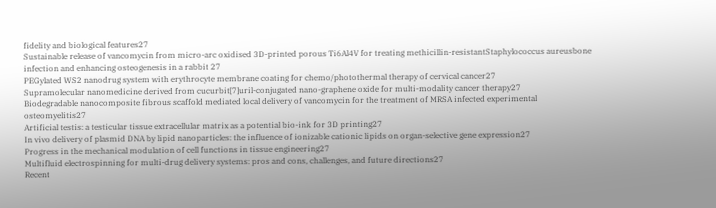fidelity and biological features27
Sustainable release of vancomycin from micro-arc oxidised 3D-printed porous Ti6Al4V for treating methicillin-resistantStaphylococcus aureusbone infection and enhancing osteogenesis in a rabbit 27
PEGylated WS2 nanodrug system with erythrocyte membrane coating for chemo/photothermal therapy of cervical cancer27
Supramolecular nanomedicine derived from cucurbit[7]uril-conjugated nano-graphene oxide for multi-modality cancer therapy27
Biodegradable nanocomposite fibrous scaffold mediated local delivery of vancomycin for the treatment of MRSA infected experimental osteomyelitis27
Artificial testis: a testicular tissue extracellular matrix as a potential bio-ink for 3D printing27
In vivo delivery of plasmid DNA by lipid nanoparticles: the influence of ionizable cationic lipids on organ-selective gene expression27
Progress in the mechanical modulation of cell functions in tissue engineering27
Multifluid electrospinning for multi-drug delivery systems: pros and cons, challenges, and future directions27
Recent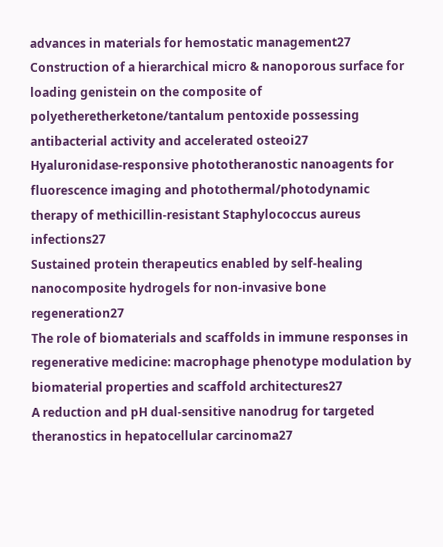advances in materials for hemostatic management27
Construction of a hierarchical micro & nanoporous surface for loading genistein on the composite of polyetheretherketone/tantalum pentoxide possessing antibacterial activity and accelerated osteoi27
Hyaluronidase-responsive phototheranostic nanoagents for fluorescence imaging and photothermal/photodynamic therapy of methicillin-resistant Staphylococcus aureus infections27
Sustained protein therapeutics enabled by self-healing nanocomposite hydrogels for non-invasive bone regeneration27
The role of biomaterials and scaffolds in immune responses in regenerative medicine: macrophage phenotype modulation by biomaterial properties and scaffold architectures27
A reduction and pH dual-sensitive nanodrug for targeted theranostics in hepatocellular carcinoma27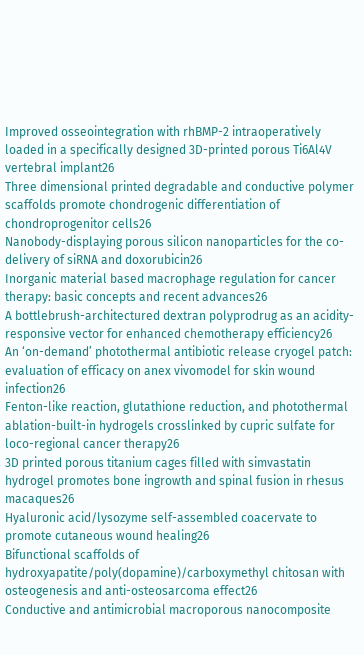Improved osseointegration with rhBMP-2 intraoperatively loaded in a specifically designed 3D-printed porous Ti6Al4V vertebral implant26
Three dimensional printed degradable and conductive polymer scaffolds promote chondrogenic differentiation of chondroprogenitor cells26
Nanobody-displaying porous silicon nanoparticles for the co-delivery of siRNA and doxorubicin26
Inorganic material based macrophage regulation for cancer therapy: basic concepts and recent advances26
A bottlebrush-architectured dextran polyprodrug as an acidity-responsive vector for enhanced chemotherapy efficiency26
An ‘on-demand’ photothermal antibiotic release cryogel patch: evaluation of efficacy on anex vivomodel for skin wound infection26
Fenton-like reaction, glutathione reduction, and photothermal ablation-built-in hydrogels crosslinked by cupric sulfate for loco-regional cancer therapy26
3D printed porous titanium cages filled with simvastatin hydrogel promotes bone ingrowth and spinal fusion in rhesus macaques26
Hyaluronic acid/lysozyme self-assembled coacervate to promote cutaneous wound healing26
Bifunctional scaffolds of hydroxyapatite/poly(dopamine)/carboxymethyl chitosan with osteogenesis and anti-osteosarcoma effect26
Conductive and antimicrobial macroporous nanocomposite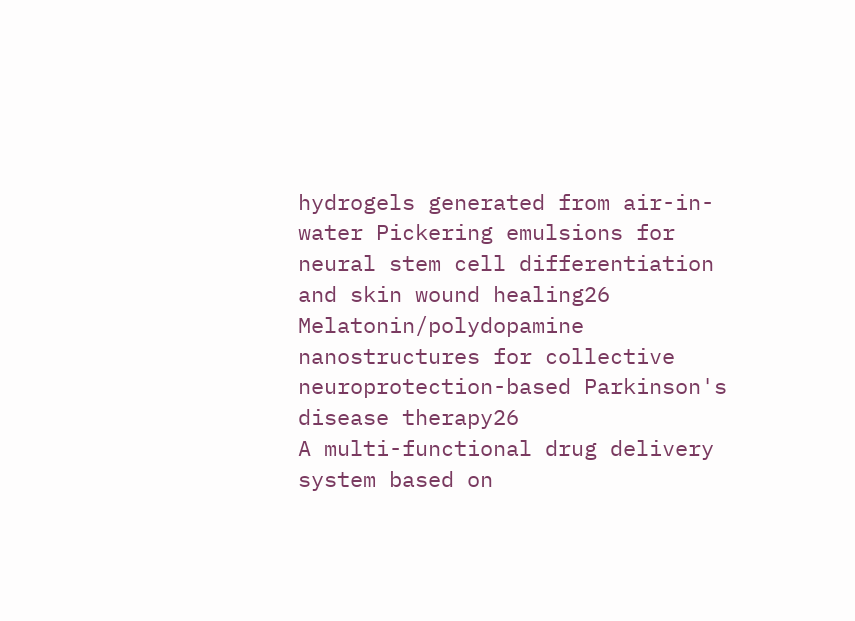hydrogels generated from air-in-water Pickering emulsions for neural stem cell differentiation and skin wound healing26
Melatonin/polydopamine nanostructures for collective neuroprotection-based Parkinson's disease therapy26
A multi-functional drug delivery system based on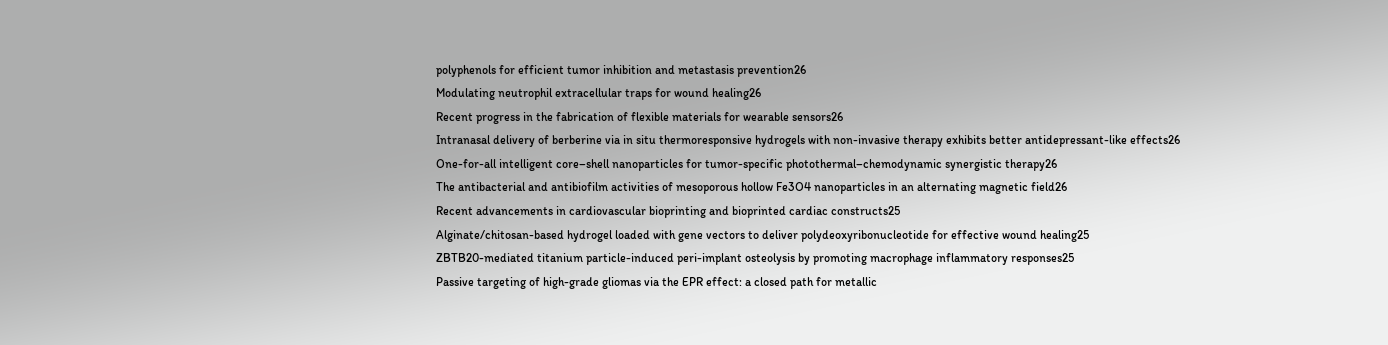polyphenols for efficient tumor inhibition and metastasis prevention26
Modulating neutrophil extracellular traps for wound healing26
Recent progress in the fabrication of flexible materials for wearable sensors26
Intranasal delivery of berberine via in situ thermoresponsive hydrogels with non-invasive therapy exhibits better antidepressant-like effects26
One-for-all intelligent core–shell nanoparticles for tumor-specific photothermal–chemodynamic synergistic therapy26
The antibacterial and antibiofilm activities of mesoporous hollow Fe3O4 nanoparticles in an alternating magnetic field26
Recent advancements in cardiovascular bioprinting and bioprinted cardiac constructs25
Alginate/chitosan-based hydrogel loaded with gene vectors to deliver polydeoxyribonucleotide for effective wound healing25
ZBTB20-mediated titanium particle-induced peri-implant osteolysis by promoting macrophage inflammatory responses25
Passive targeting of high-grade gliomas via the EPR effect: a closed path for metallic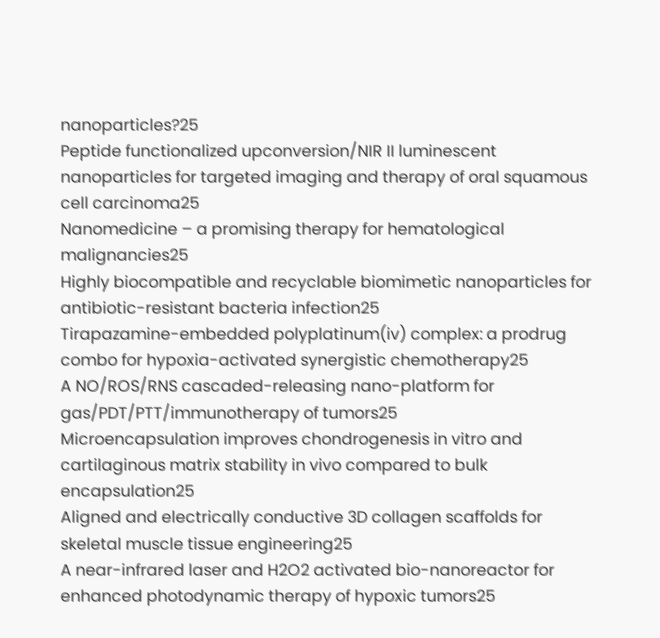nanoparticles?25
Peptide functionalized upconversion/NIR II luminescent nanoparticles for targeted imaging and therapy of oral squamous cell carcinoma25
Nanomedicine – a promising therapy for hematological malignancies25
Highly biocompatible and recyclable biomimetic nanoparticles for antibiotic-resistant bacteria infection25
Tirapazamine-embedded polyplatinum(iv) complex: a prodrug combo for hypoxia-activated synergistic chemotherapy25
A NO/ROS/RNS cascaded-releasing nano-platform for gas/PDT/PTT/immunotherapy of tumors25
Microencapsulation improves chondrogenesis in vitro and cartilaginous matrix stability in vivo compared to bulk encapsulation25
Aligned and electrically conductive 3D collagen scaffolds for skeletal muscle tissue engineering25
A near-infrared laser and H2O2 activated bio-nanoreactor for enhanced photodynamic therapy of hypoxic tumors25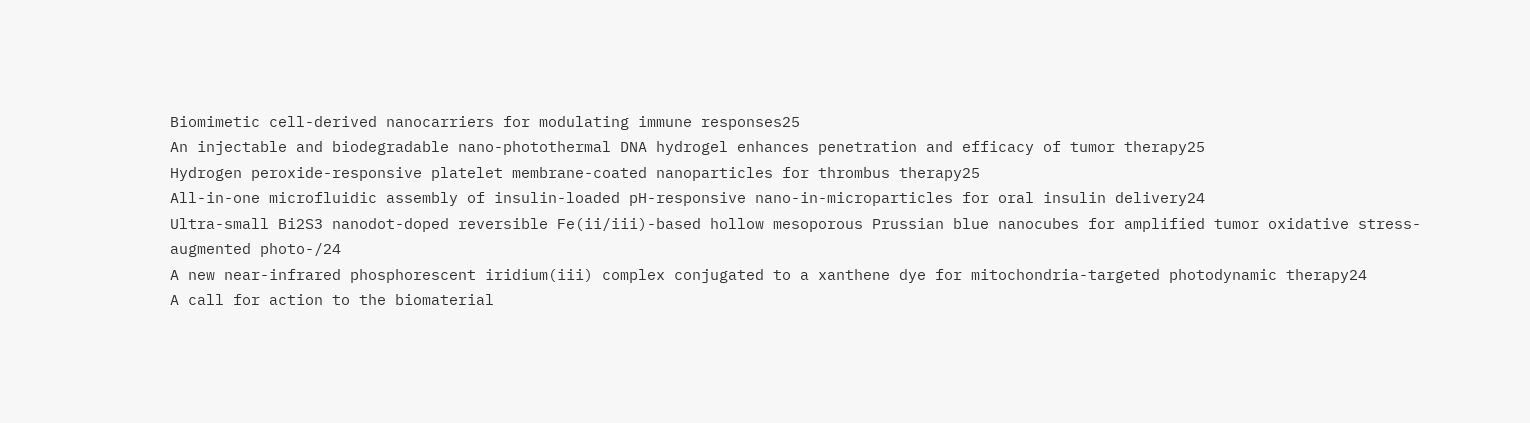Biomimetic cell-derived nanocarriers for modulating immune responses25
An injectable and biodegradable nano-photothermal DNA hydrogel enhances penetration and efficacy of tumor therapy25
Hydrogen peroxide-responsive platelet membrane-coated nanoparticles for thrombus therapy25
All-in-one microfluidic assembly of insulin-loaded pH-responsive nano-in-microparticles for oral insulin delivery24
Ultra-small Bi2S3 nanodot-doped reversible Fe(ii/iii)-based hollow mesoporous Prussian blue nanocubes for amplified tumor oxidative stress-augmented photo-/24
A new near-infrared phosphorescent iridium(iii) complex conjugated to a xanthene dye for mitochondria-targeted photodynamic therapy24
A call for action to the biomaterial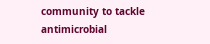community to tackle antimicrobial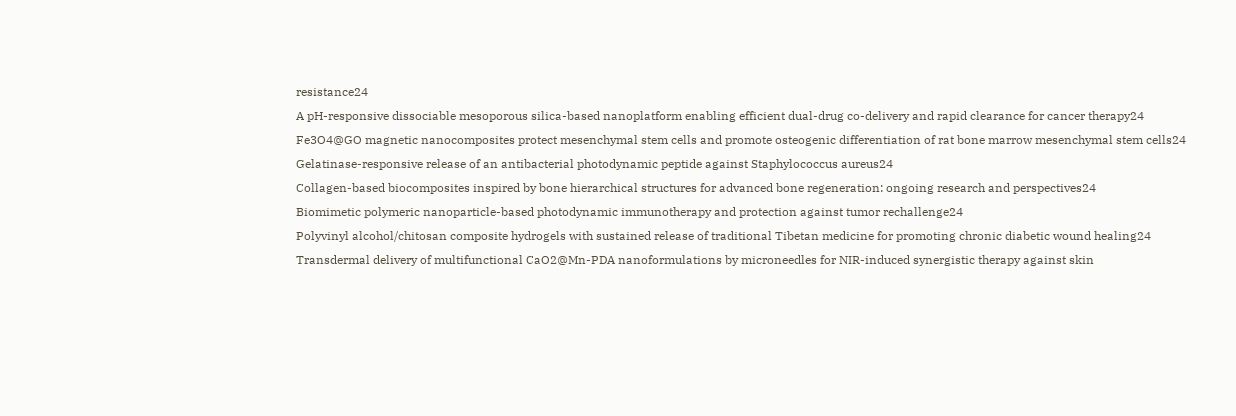resistance24
A pH-responsive dissociable mesoporous silica-based nanoplatform enabling efficient dual-drug co-delivery and rapid clearance for cancer therapy24
Fe3O4@GO magnetic nanocomposites protect mesenchymal stem cells and promote osteogenic differentiation of rat bone marrow mesenchymal stem cells24
Gelatinase-responsive release of an antibacterial photodynamic peptide against Staphylococcus aureus24
Collagen-based biocomposites inspired by bone hierarchical structures for advanced bone regeneration: ongoing research and perspectives24
Biomimetic polymeric nanoparticle-based photodynamic immunotherapy and protection against tumor rechallenge24
Polyvinyl alcohol/chitosan composite hydrogels with sustained release of traditional Tibetan medicine for promoting chronic diabetic wound healing24
Transdermal delivery of multifunctional CaO2@Mn-PDA nanoformulations by microneedles for NIR-induced synergistic therapy against skin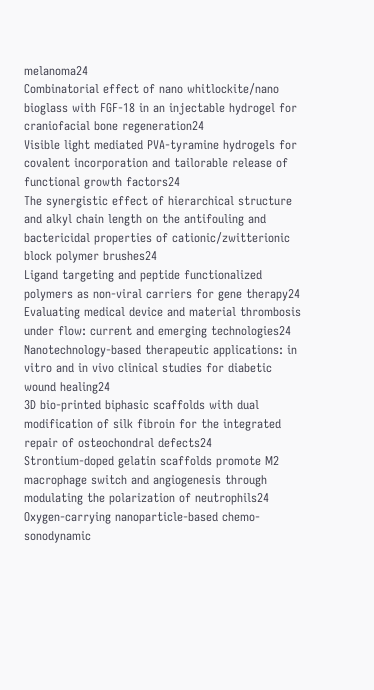melanoma24
Combinatorial effect of nano whitlockite/nano bioglass with FGF-18 in an injectable hydrogel for craniofacial bone regeneration24
Visible light mediated PVA-tyramine hydrogels for covalent incorporation and tailorable release of functional growth factors24
The synergistic effect of hierarchical structure and alkyl chain length on the antifouling and bactericidal properties of cationic/zwitterionic block polymer brushes24
Ligand targeting and peptide functionalized polymers as non-viral carriers for gene therapy24
Evaluating medical device and material thrombosis under flow: current and emerging technologies24
Nanotechnology-based therapeutic applications: in vitro and in vivo clinical studies for diabetic wound healing24
3D bio-printed biphasic scaffolds with dual modification of silk fibroin for the integrated repair of osteochondral defects24
Strontium-doped gelatin scaffolds promote M2 macrophage switch and angiogenesis through modulating the polarization of neutrophils24
Oxygen-carrying nanoparticle-based chemo-sonodynamic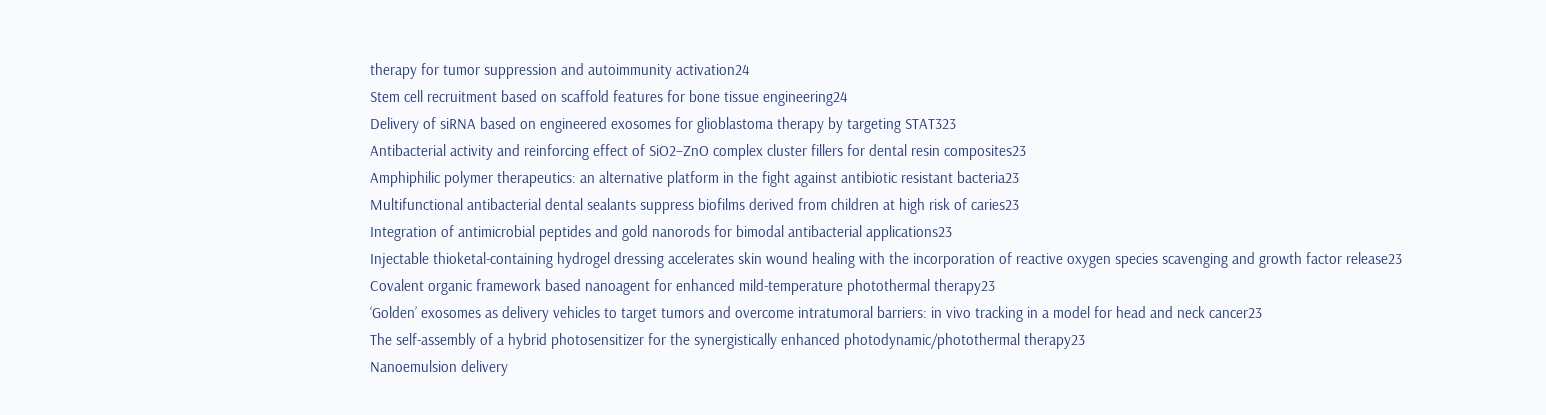therapy for tumor suppression and autoimmunity activation24
Stem cell recruitment based on scaffold features for bone tissue engineering24
Delivery of siRNA based on engineered exosomes for glioblastoma therapy by targeting STAT323
Antibacterial activity and reinforcing effect of SiO2–ZnO complex cluster fillers for dental resin composites23
Amphiphilic polymer therapeutics: an alternative platform in the fight against antibiotic resistant bacteria23
Multifunctional antibacterial dental sealants suppress biofilms derived from children at high risk of caries23
Integration of antimicrobial peptides and gold nanorods for bimodal antibacterial applications23
Injectable thioketal-containing hydrogel dressing accelerates skin wound healing with the incorporation of reactive oxygen species scavenging and growth factor release23
Covalent organic framework based nanoagent for enhanced mild-temperature photothermal therapy23
‘Golden’ exosomes as delivery vehicles to target tumors and overcome intratumoral barriers: in vivo tracking in a model for head and neck cancer23
The self-assembly of a hybrid photosensitizer for the synergistically enhanced photodynamic/photothermal therapy23
Nanoemulsion delivery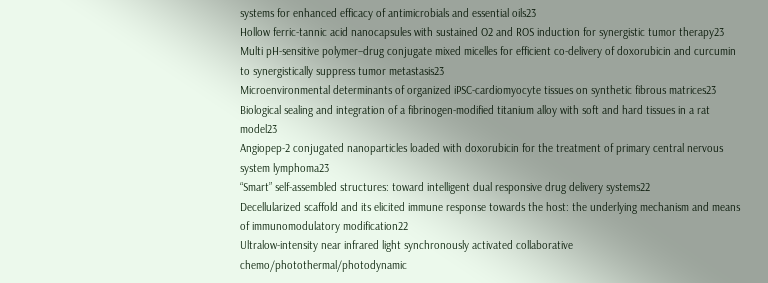systems for enhanced efficacy of antimicrobials and essential oils23
Hollow ferric-tannic acid nanocapsules with sustained O2 and ROS induction for synergistic tumor therapy23
Multi pH-sensitive polymer–drug conjugate mixed micelles for efficient co-delivery of doxorubicin and curcumin to synergistically suppress tumor metastasis23
Microenvironmental determinants of organized iPSC-cardiomyocyte tissues on synthetic fibrous matrices23
Biological sealing and integration of a fibrinogen-modified titanium alloy with soft and hard tissues in a rat model23
Angiopep-2 conjugated nanoparticles loaded with doxorubicin for the treatment of primary central nervous system lymphoma23
“Smart” self-assembled structures: toward intelligent dual responsive drug delivery systems22
Decellularized scaffold and its elicited immune response towards the host: the underlying mechanism and means of immunomodulatory modification22
Ultralow-intensity near infrared light synchronously activated collaborative chemo/photothermal/photodynamic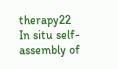therapy22
In situ self-assembly of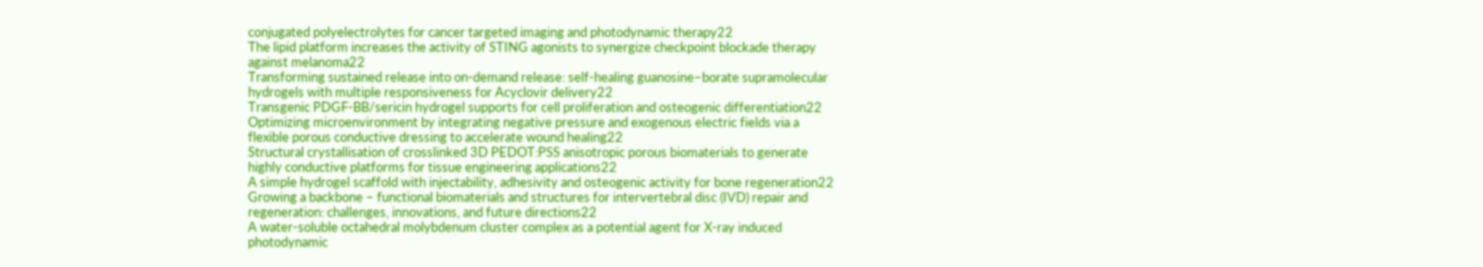conjugated polyelectrolytes for cancer targeted imaging and photodynamic therapy22
The lipid platform increases the activity of STING agonists to synergize checkpoint blockade therapy against melanoma22
Transforming sustained release into on-demand release: self-healing guanosine–borate supramolecular hydrogels with multiple responsiveness for Acyclovir delivery22
Transgenic PDGF-BB/sericin hydrogel supports for cell proliferation and osteogenic differentiation22
Optimizing microenvironment by integrating negative pressure and exogenous electric fields via a flexible porous conductive dressing to accelerate wound healing22
Structural crystallisation of crosslinked 3D PEDOT:PSS anisotropic porous biomaterials to generate highly conductive platforms for tissue engineering applications22
A simple hydrogel scaffold with injectability, adhesivity and osteogenic activity for bone regeneration22
Growing a backbone – functional biomaterials and structures for intervertebral disc (IVD) repair and regeneration: challenges, innovations, and future directions22
A water-soluble octahedral molybdenum cluster complex as a potential agent for X-ray induced photodynamic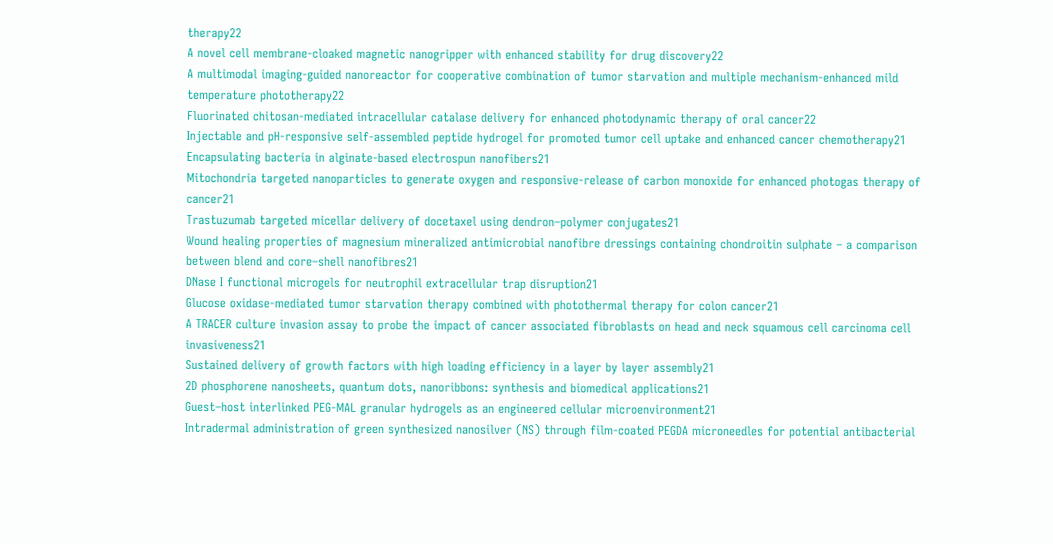therapy22
A novel cell membrane-cloaked magnetic nanogripper with enhanced stability for drug discovery22
A multimodal imaging-guided nanoreactor for cooperative combination of tumor starvation and multiple mechanism-enhanced mild temperature phototherapy22
Fluorinated chitosan-mediated intracellular catalase delivery for enhanced photodynamic therapy of oral cancer22
Injectable and pH-responsive self-assembled peptide hydrogel for promoted tumor cell uptake and enhanced cancer chemotherapy21
Encapsulating bacteria in alginate-based electrospun nanofibers21
Mitochondria targeted nanoparticles to generate oxygen and responsive-release of carbon monoxide for enhanced photogas therapy of cancer21
Trastuzumab targeted micellar delivery of docetaxel using dendron–polymer conjugates21
Wound healing properties of magnesium mineralized antimicrobial nanofibre dressings containing chondroitin sulphate – a comparison between blend and core–shell nanofibres21
DNase I functional microgels for neutrophil extracellular trap disruption21
Glucose oxidase-mediated tumor starvation therapy combined with photothermal therapy for colon cancer21
A TRACER culture invasion assay to probe the impact of cancer associated fibroblasts on head and neck squamous cell carcinoma cell invasiveness21
Sustained delivery of growth factors with high loading efficiency in a layer by layer assembly21
2D phosphorene nanosheets, quantum dots, nanoribbons: synthesis and biomedical applications21
Guest–host interlinked PEG-MAL granular hydrogels as an engineered cellular microenvironment21
Intradermal administration of green synthesized nanosilver (NS) through film-coated PEGDA microneedles for potential antibacterial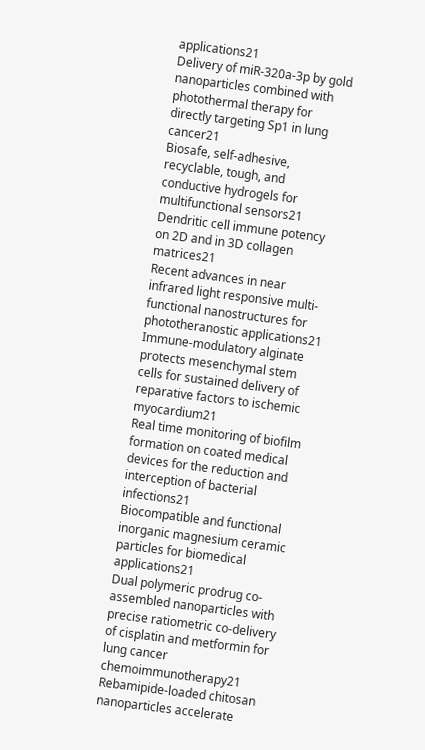applications21
Delivery of miR-320a-3p by gold nanoparticles combined with photothermal therapy for directly targeting Sp1 in lung cancer21
Biosafe, self-adhesive, recyclable, tough, and conductive hydrogels for multifunctional sensors21
Dendritic cell immune potency on 2D and in 3D collagen matrices21
Recent advances in near infrared light responsive multi-functional nanostructures for phototheranostic applications21
Immune-modulatory alginate protects mesenchymal stem cells for sustained delivery of reparative factors to ischemic myocardium21
Real time monitoring of biofilm formation on coated medical devices for the reduction and interception of bacterial infections21
Biocompatible and functional inorganic magnesium ceramic particles for biomedical applications21
Dual polymeric prodrug co-assembled nanoparticles with precise ratiometric co-delivery of cisplatin and metformin for lung cancer chemoimmunotherapy21
Rebamipide-loaded chitosan nanoparticles accelerate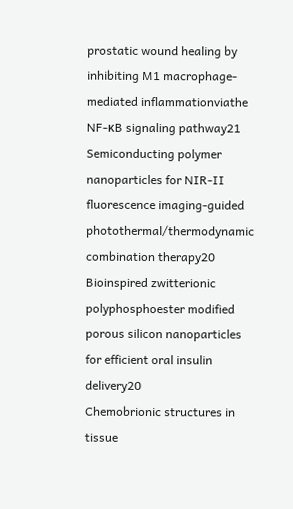prostatic wound healing by inhibiting M1 macrophage-mediated inflammationviathe NF-κB signaling pathway21
Semiconducting polymer nanoparticles for NIR-II fluorescence imaging-guided photothermal/thermodynamic combination therapy20
Bioinspired zwitterionic polyphosphoester modified porous silicon nanoparticles for efficient oral insulin delivery20
Chemobrionic structures in tissue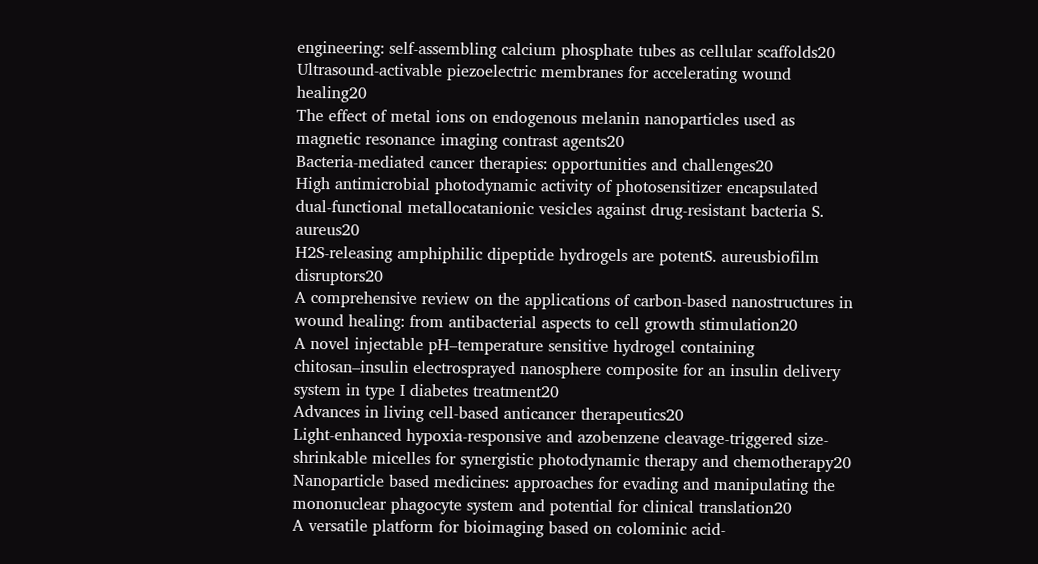engineering: self-assembling calcium phosphate tubes as cellular scaffolds20
Ultrasound-activable piezoelectric membranes for accelerating wound healing20
The effect of metal ions on endogenous melanin nanoparticles used as magnetic resonance imaging contrast agents20
Bacteria-mediated cancer therapies: opportunities and challenges20
High antimicrobial photodynamic activity of photosensitizer encapsulated dual-functional metallocatanionic vesicles against drug-resistant bacteria S. aureus20
H2S-releasing amphiphilic dipeptide hydrogels are potentS. aureusbiofilm disruptors20
A comprehensive review on the applications of carbon-based nanostructures in wound healing: from antibacterial aspects to cell growth stimulation20
A novel injectable pH–temperature sensitive hydrogel containing chitosan–insulin electrosprayed nanosphere composite for an insulin delivery system in type I diabetes treatment20
Advances in living cell-based anticancer therapeutics20
Light-enhanced hypoxia-responsive and azobenzene cleavage-triggered size-shrinkable micelles for synergistic photodynamic therapy and chemotherapy20
Nanoparticle based medicines: approaches for evading and manipulating the mononuclear phagocyte system and potential for clinical translation20
A versatile platform for bioimaging based on colominic acid-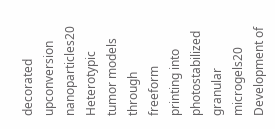decorated upconversion nanoparticles20
Heterotypic tumor models through freeform printing into photostabilized granular microgels20
Development of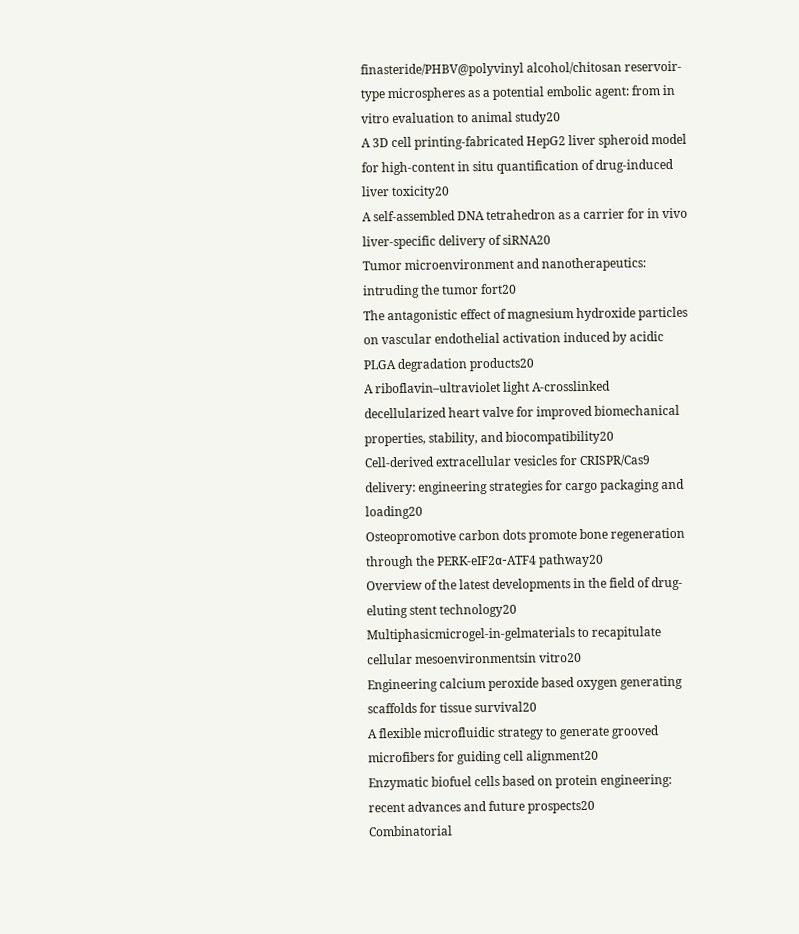finasteride/PHBV@polyvinyl alcohol/chitosan reservoir-type microspheres as a potential embolic agent: from in vitro evaluation to animal study20
A 3D cell printing-fabricated HepG2 liver spheroid model for high-content in situ quantification of drug-induced liver toxicity20
A self-assembled DNA tetrahedron as a carrier for in vivo liver-specific delivery of siRNA20
Tumor microenvironment and nanotherapeutics: intruding the tumor fort20
The antagonistic effect of magnesium hydroxide particles on vascular endothelial activation induced by acidic PLGA degradation products20
A riboflavin–ultraviolet light A-crosslinked decellularized heart valve for improved biomechanical properties, stability, and biocompatibility20
Cell-derived extracellular vesicles for CRISPR/Cas9 delivery: engineering strategies for cargo packaging and loading20
Osteopromotive carbon dots promote bone regeneration through the PERK-eIF2α-ATF4 pathway20
Overview of the latest developments in the field of drug-eluting stent technology20
Multiphasicmicrogel-in-gelmaterials to recapitulate cellular mesoenvironmentsin vitro20
Engineering calcium peroxide based oxygen generating scaffolds for tissue survival20
A flexible microfluidic strategy to generate grooved microfibers for guiding cell alignment20
Enzymatic biofuel cells based on protein engineering: recent advances and future prospects20
Combinatorial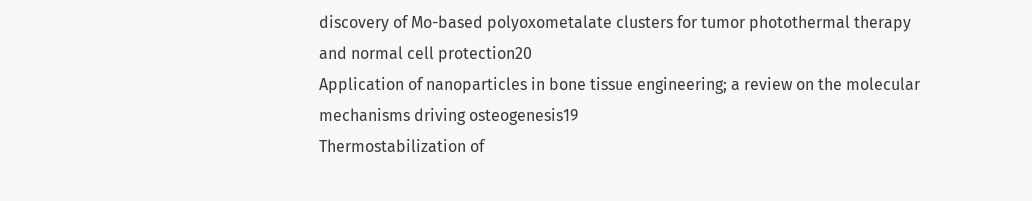discovery of Mo-based polyoxometalate clusters for tumor photothermal therapy and normal cell protection20
Application of nanoparticles in bone tissue engineering; a review on the molecular mechanisms driving osteogenesis19
Thermostabilization of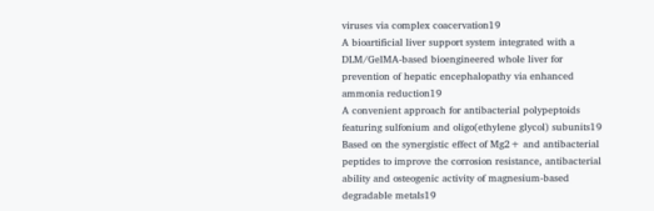viruses via complex coacervation19
A bioartificial liver support system integrated with a DLM/GelMA-based bioengineered whole liver for prevention of hepatic encephalopathy via enhanced ammonia reduction19
A convenient approach for antibacterial polypeptoids featuring sulfonium and oligo(ethylene glycol) subunits19
Based on the synergistic effect of Mg2+ and antibacterial peptides to improve the corrosion resistance, antibacterial ability and osteogenic activity of magnesium-based degradable metals19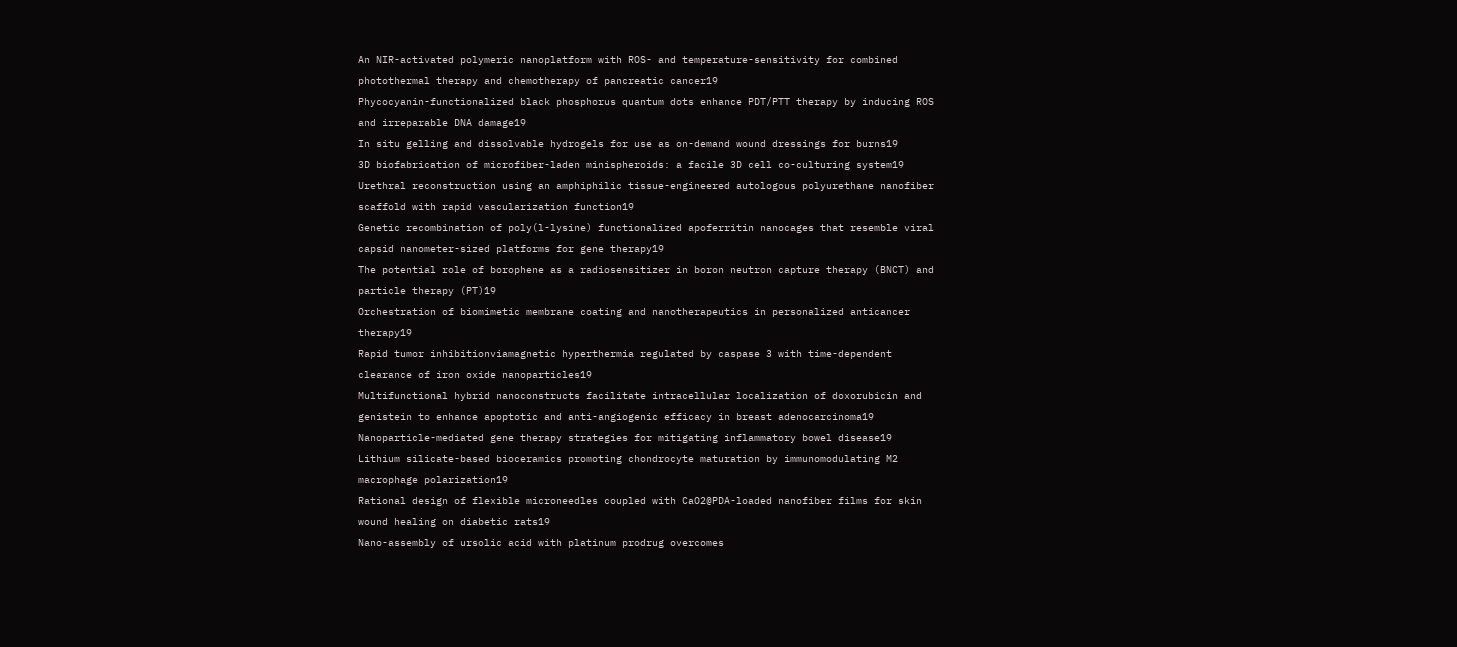An NIR-activated polymeric nanoplatform with ROS- and temperature-sensitivity for combined photothermal therapy and chemotherapy of pancreatic cancer19
Phycocyanin-functionalized black phosphorus quantum dots enhance PDT/PTT therapy by inducing ROS and irreparable DNA damage19
In situ gelling and dissolvable hydrogels for use as on-demand wound dressings for burns19
3D biofabrication of microfiber-laden minispheroids: a facile 3D cell co-culturing system19
Urethral reconstruction using an amphiphilic tissue-engineered autologous polyurethane nanofiber scaffold with rapid vascularization function19
Genetic recombination of poly(l-lysine) functionalized apoferritin nanocages that resemble viral capsid nanometer-sized platforms for gene therapy19
The potential role of borophene as a radiosensitizer in boron neutron capture therapy (BNCT) and particle therapy (PT)19
Orchestration of biomimetic membrane coating and nanotherapeutics in personalized anticancer therapy19
Rapid tumor inhibitionviamagnetic hyperthermia regulated by caspase 3 with time-dependent clearance of iron oxide nanoparticles19
Multifunctional hybrid nanoconstructs facilitate intracellular localization of doxorubicin and genistein to enhance apoptotic and anti-angiogenic efficacy in breast adenocarcinoma19
Nanoparticle-mediated gene therapy strategies for mitigating inflammatory bowel disease19
Lithium silicate-based bioceramics promoting chondrocyte maturation by immunomodulating M2 macrophage polarization19
Rational design of flexible microneedles coupled with CaO2@PDA-loaded nanofiber films for skin wound healing on diabetic rats19
Nano-assembly of ursolic acid with platinum prodrug overcomes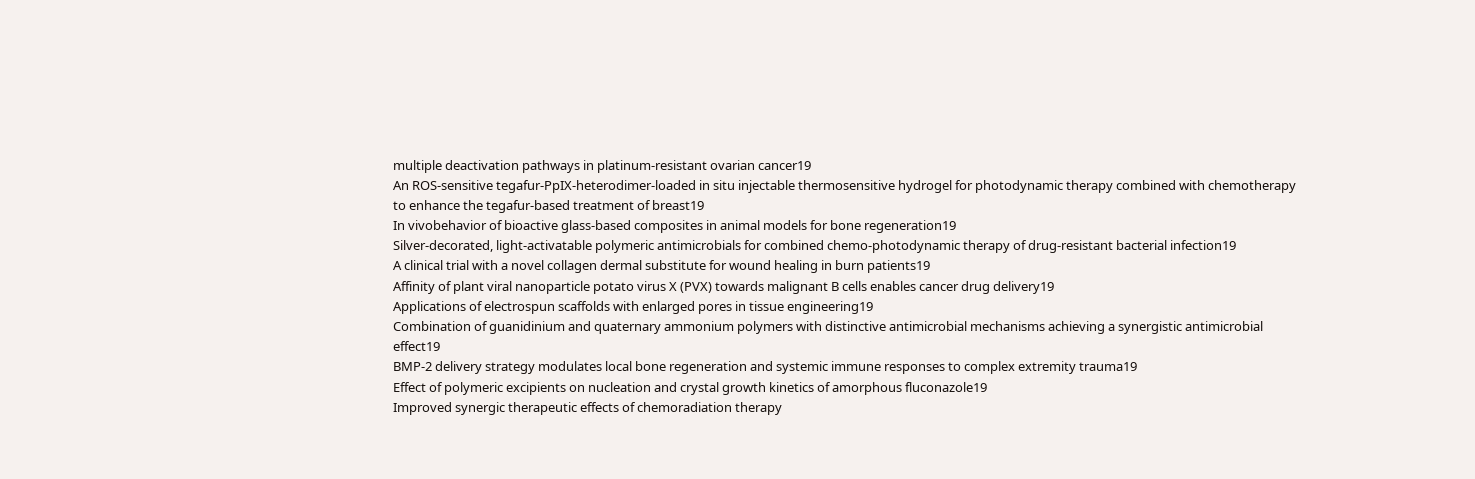multiple deactivation pathways in platinum-resistant ovarian cancer19
An ROS-sensitive tegafur-PpIX-heterodimer-loaded in situ injectable thermosensitive hydrogel for photodynamic therapy combined with chemotherapy to enhance the tegafur-based treatment of breast19
In vivobehavior of bioactive glass-based composites in animal models for bone regeneration19
Silver-decorated, light-activatable polymeric antimicrobials for combined chemo-photodynamic therapy of drug-resistant bacterial infection19
A clinical trial with a novel collagen dermal substitute for wound healing in burn patients19
Affinity of plant viral nanoparticle potato virus X (PVX) towards malignant B cells enables cancer drug delivery19
Applications of electrospun scaffolds with enlarged pores in tissue engineering19
Combination of guanidinium and quaternary ammonium polymers with distinctive antimicrobial mechanisms achieving a synergistic antimicrobial effect19
BMP-2 delivery strategy modulates local bone regeneration and systemic immune responses to complex extremity trauma19
Effect of polymeric excipients on nucleation and crystal growth kinetics of amorphous fluconazole19
Improved synergic therapeutic effects of chemoradiation therapy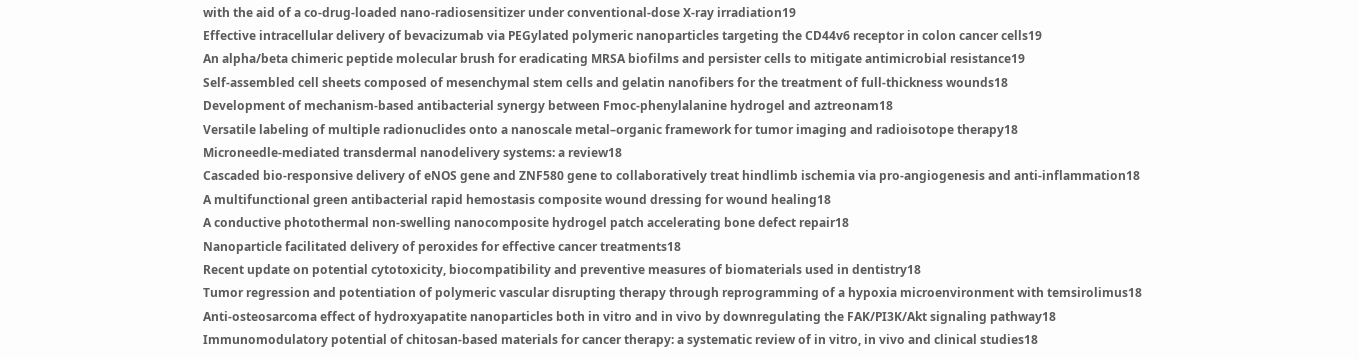with the aid of a co-drug-loaded nano-radiosensitizer under conventional-dose X-ray irradiation19
Effective intracellular delivery of bevacizumab via PEGylated polymeric nanoparticles targeting the CD44v6 receptor in colon cancer cells19
An alpha/beta chimeric peptide molecular brush for eradicating MRSA biofilms and persister cells to mitigate antimicrobial resistance19
Self-assembled cell sheets composed of mesenchymal stem cells and gelatin nanofibers for the treatment of full-thickness wounds18
Development of mechanism-based antibacterial synergy between Fmoc-phenylalanine hydrogel and aztreonam18
Versatile labeling of multiple radionuclides onto a nanoscale metal–organic framework for tumor imaging and radioisotope therapy18
Microneedle-mediated transdermal nanodelivery systems: a review18
Cascaded bio-responsive delivery of eNOS gene and ZNF580 gene to collaboratively treat hindlimb ischemia via pro-angiogenesis and anti-inflammation18
A multifunctional green antibacterial rapid hemostasis composite wound dressing for wound healing18
A conductive photothermal non-swelling nanocomposite hydrogel patch accelerating bone defect repair18
Nanoparticle facilitated delivery of peroxides for effective cancer treatments18
Recent update on potential cytotoxicity, biocompatibility and preventive measures of biomaterials used in dentistry18
Tumor regression and potentiation of polymeric vascular disrupting therapy through reprogramming of a hypoxia microenvironment with temsirolimus18
Anti-osteosarcoma effect of hydroxyapatite nanoparticles both in vitro and in vivo by downregulating the FAK/PI3K/Akt signaling pathway18
Immunomodulatory potential of chitosan-based materials for cancer therapy: a systematic review of in vitro, in vivo and clinical studies18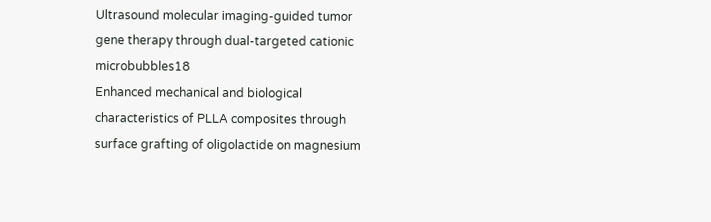Ultrasound molecular imaging-guided tumor gene therapy through dual-targeted cationic microbubbles18
Enhanced mechanical and biological characteristics of PLLA composites through surface grafting of oligolactide on magnesium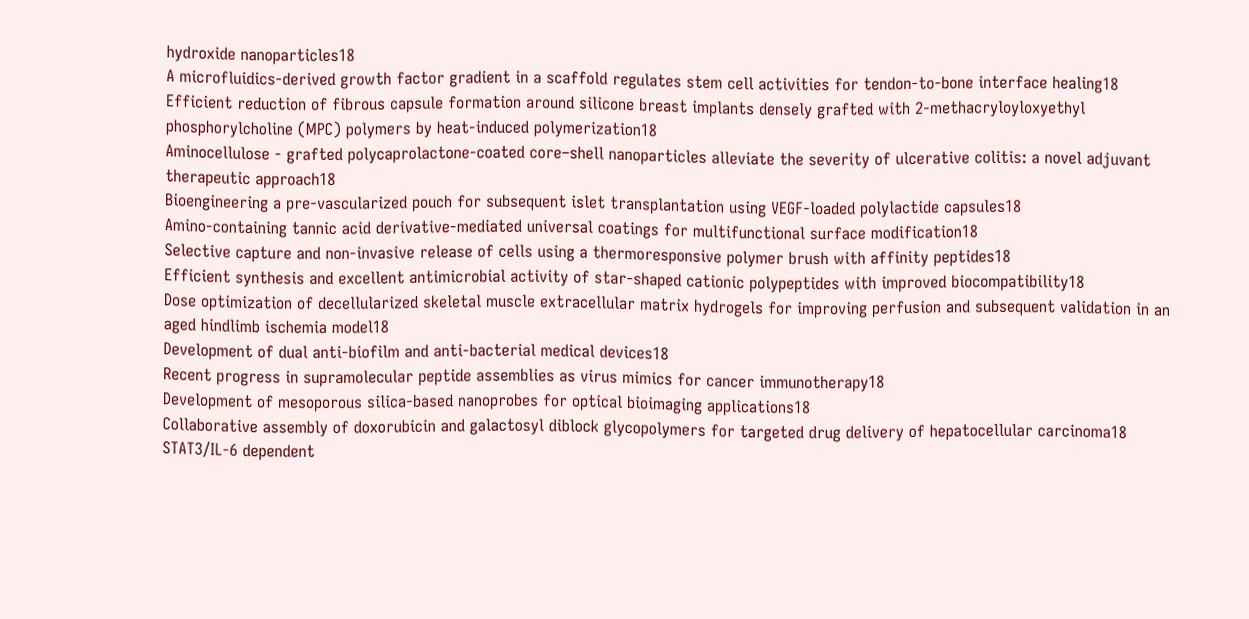hydroxide nanoparticles18
A microfluidics-derived growth factor gradient in a scaffold regulates stem cell activities for tendon-to-bone interface healing18
Efficient reduction of fibrous capsule formation around silicone breast implants densely grafted with 2-methacryloyloxyethyl phosphorylcholine (MPC) polymers by heat-induced polymerization18
Aminocellulose - grafted polycaprolactone-coated core–shell nanoparticles alleviate the severity of ulcerative colitis: a novel adjuvant therapeutic approach18
Bioengineering a pre-vascularized pouch for subsequent islet transplantation using VEGF-loaded polylactide capsules18
Amino-containing tannic acid derivative-mediated universal coatings for multifunctional surface modification18
Selective capture and non-invasive release of cells using a thermoresponsive polymer brush with affinity peptides18
Efficient synthesis and excellent antimicrobial activity of star-shaped cationic polypeptides with improved biocompatibility18
Dose optimization of decellularized skeletal muscle extracellular matrix hydrogels for improving perfusion and subsequent validation in an aged hindlimb ischemia model18
Development of dual anti-biofilm and anti-bacterial medical devices18
Recent progress in supramolecular peptide assemblies as virus mimics for cancer immunotherapy18
Development of mesoporous silica-based nanoprobes for optical bioimaging applications18
Collaborative assembly of doxorubicin and galactosyl diblock glycopolymers for targeted drug delivery of hepatocellular carcinoma18
STAT3/IL-6 dependent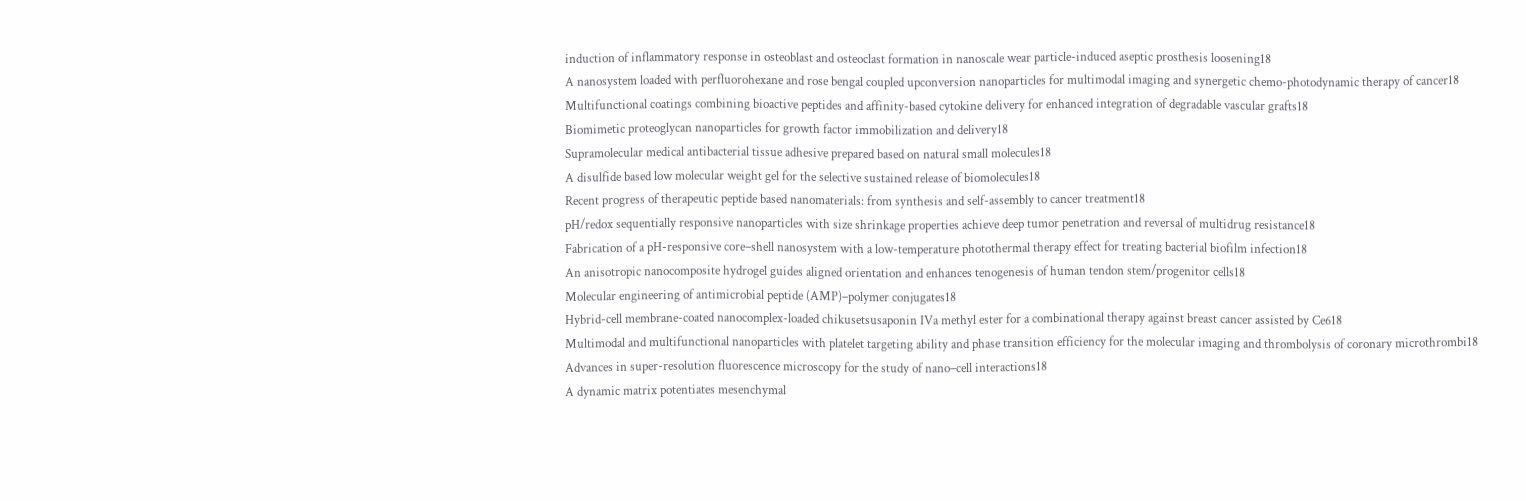induction of inflammatory response in osteoblast and osteoclast formation in nanoscale wear particle-induced aseptic prosthesis loosening18
A nanosystem loaded with perfluorohexane and rose bengal coupled upconversion nanoparticles for multimodal imaging and synergetic chemo-photodynamic therapy of cancer18
Multifunctional coatings combining bioactive peptides and affinity-based cytokine delivery for enhanced integration of degradable vascular grafts18
Biomimetic proteoglycan nanoparticles for growth factor immobilization and delivery18
Supramolecular medical antibacterial tissue adhesive prepared based on natural small molecules18
A disulfide based low molecular weight gel for the selective sustained release of biomolecules18
Recent progress of therapeutic peptide based nanomaterials: from synthesis and self-assembly to cancer treatment18
pH/redox sequentially responsive nanoparticles with size shrinkage properties achieve deep tumor penetration and reversal of multidrug resistance18
Fabrication of a pH-responsive core–shell nanosystem with a low-temperature photothermal therapy effect for treating bacterial biofilm infection18
An anisotropic nanocomposite hydrogel guides aligned orientation and enhances tenogenesis of human tendon stem/progenitor cells18
Molecular engineering of antimicrobial peptide (AMP)–polymer conjugates18
Hybrid-cell membrane-coated nanocomplex-loaded chikusetsusaponin IVa methyl ester for a combinational therapy against breast cancer assisted by Ce618
Multimodal and multifunctional nanoparticles with platelet targeting ability and phase transition efficiency for the molecular imaging and thrombolysis of coronary microthrombi18
Advances in super-resolution fluorescence microscopy for the study of nano–cell interactions18
A dynamic matrix potentiates mesenchymal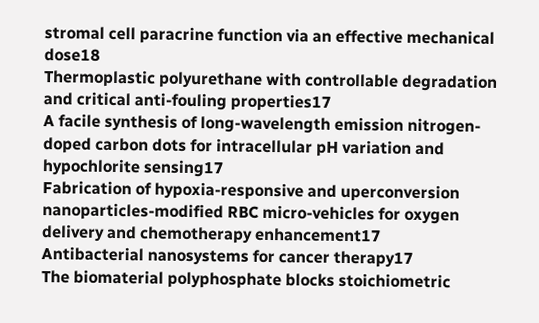stromal cell paracrine function via an effective mechanical dose18
Thermoplastic polyurethane with controllable degradation and critical anti-fouling properties17
A facile synthesis of long-wavelength emission nitrogen-doped carbon dots for intracellular pH variation and hypochlorite sensing17
Fabrication of hypoxia-responsive and uperconversion nanoparticles-modified RBC micro-vehicles for oxygen delivery and chemotherapy enhancement17
Antibacterial nanosystems for cancer therapy17
The biomaterial polyphosphate blocks stoichiometric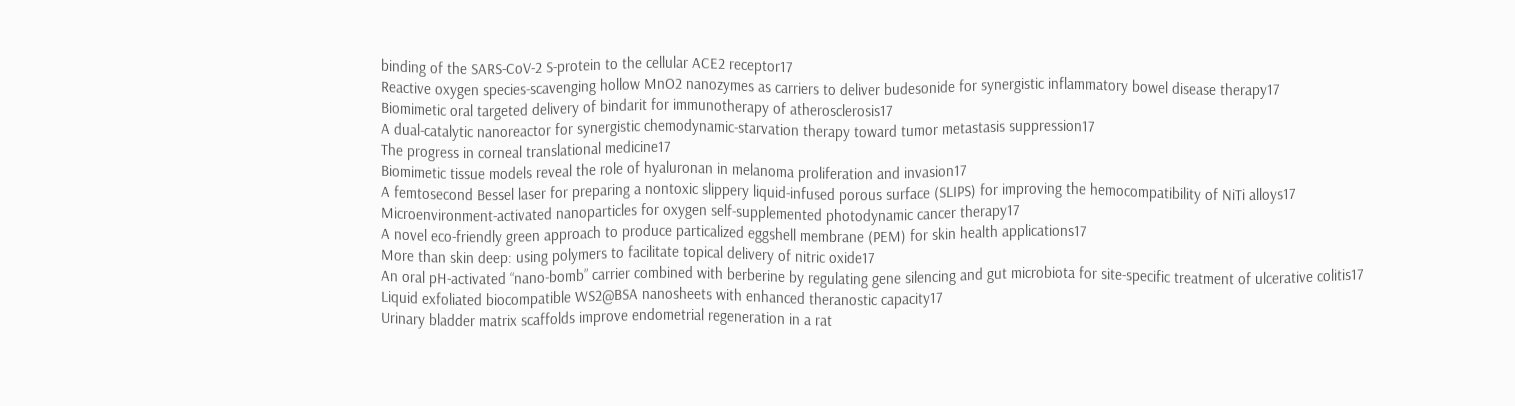binding of the SARS-CoV-2 S-protein to the cellular ACE2 receptor17
Reactive oxygen species-scavenging hollow MnO2 nanozymes as carriers to deliver budesonide for synergistic inflammatory bowel disease therapy17
Biomimetic oral targeted delivery of bindarit for immunotherapy of atherosclerosis17
A dual-catalytic nanoreactor for synergistic chemodynamic-starvation therapy toward tumor metastasis suppression17
The progress in corneal translational medicine17
Biomimetic tissue models reveal the role of hyaluronan in melanoma proliferation and invasion17
A femtosecond Bessel laser for preparing a nontoxic slippery liquid-infused porous surface (SLIPS) for improving the hemocompatibility of NiTi alloys17
Microenvironment-activated nanoparticles for oxygen self-supplemented photodynamic cancer therapy17
A novel eco-friendly green approach to produce particalized eggshell membrane (PEM) for skin health applications17
More than skin deep: using polymers to facilitate topical delivery of nitric oxide17
An oral pH-activated “nano-bomb” carrier combined with berberine by regulating gene silencing and gut microbiota for site-specific treatment of ulcerative colitis17
Liquid exfoliated biocompatible WS2@BSA nanosheets with enhanced theranostic capacity17
Urinary bladder matrix scaffolds improve endometrial regeneration in a rat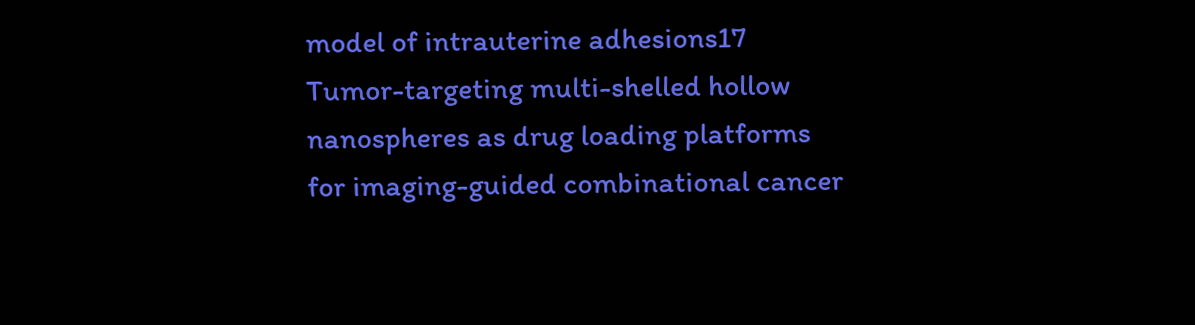model of intrauterine adhesions17
Tumor-targeting multi-shelled hollow nanospheres as drug loading platforms for imaging-guided combinational cancer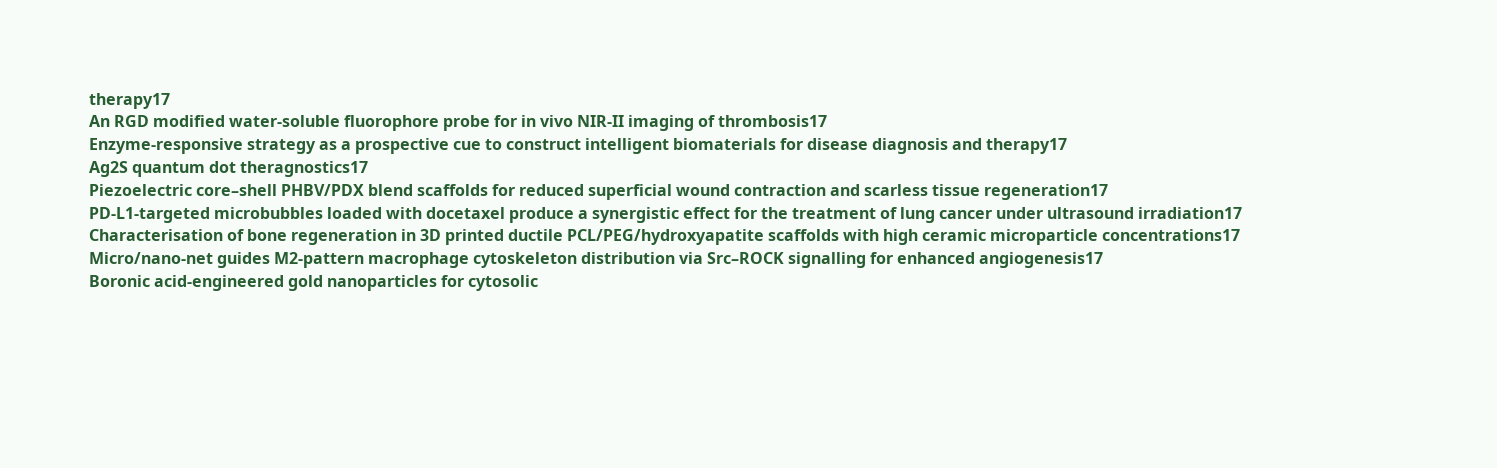therapy17
An RGD modified water-soluble fluorophore probe for in vivo NIR-II imaging of thrombosis17
Enzyme-responsive strategy as a prospective cue to construct intelligent biomaterials for disease diagnosis and therapy17
Ag2S quantum dot theragnostics17
Piezoelectric core–shell PHBV/PDX blend scaffolds for reduced superficial wound contraction and scarless tissue regeneration17
PD-L1-targeted microbubbles loaded with docetaxel produce a synergistic effect for the treatment of lung cancer under ultrasound irradiation17
Characterisation of bone regeneration in 3D printed ductile PCL/PEG/hydroxyapatite scaffolds with high ceramic microparticle concentrations17
Micro/nano-net guides M2-pattern macrophage cytoskeleton distribution via Src–ROCK signalling for enhanced angiogenesis17
Boronic acid-engineered gold nanoparticles for cytosolic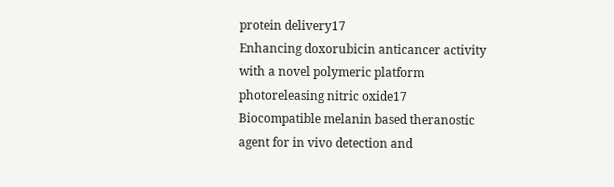protein delivery17
Enhancing doxorubicin anticancer activity with a novel polymeric platform photoreleasing nitric oxide17
Biocompatible melanin based theranostic agent for in vivo detection and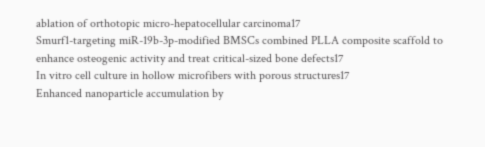ablation of orthotopic micro-hepatocellular carcinoma17
Smurf1-targeting miR-19b-3p-modified BMSCs combined PLLA composite scaffold to enhance osteogenic activity and treat critical-sized bone defects17
In vitro cell culture in hollow microfibers with porous structures17
Enhanced nanoparticle accumulation by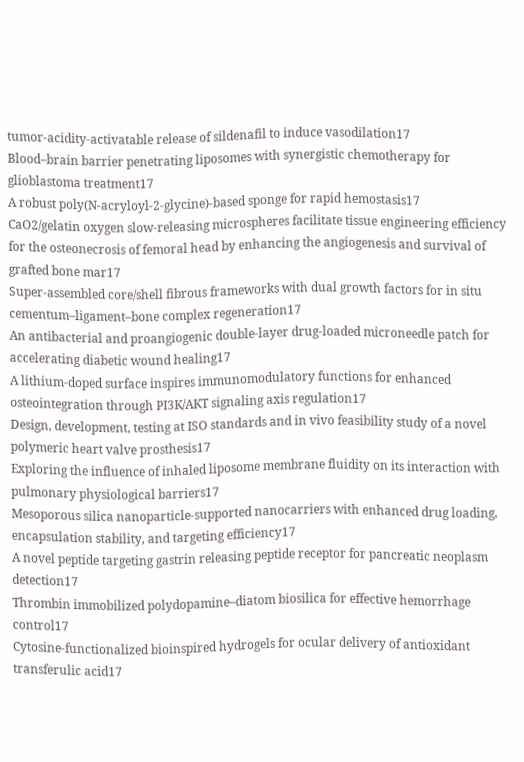tumor-acidity-activatable release of sildenafil to induce vasodilation17
Blood–brain barrier penetrating liposomes with synergistic chemotherapy for glioblastoma treatment17
A robust poly(N-acryloyl-2-glycine)-based sponge for rapid hemostasis17
CaO2/gelatin oxygen slow-releasing microspheres facilitate tissue engineering efficiency for the osteonecrosis of femoral head by enhancing the angiogenesis and survival of grafted bone mar17
Super-assembled core/shell fibrous frameworks with dual growth factors for in situ cementum–ligament–bone complex regeneration17
An antibacterial and proangiogenic double-layer drug-loaded microneedle patch for accelerating diabetic wound healing17
A lithium-doped surface inspires immunomodulatory functions for enhanced osteointegration through PI3K/AKT signaling axis regulation17
Design, development, testing at ISO standards and in vivo feasibility study of a novel polymeric heart valve prosthesis17
Exploring the influence of inhaled liposome membrane fluidity on its interaction with pulmonary physiological barriers17
Mesoporous silica nanoparticle-supported nanocarriers with enhanced drug loading, encapsulation stability, and targeting efficiency17
A novel peptide targeting gastrin releasing peptide receptor for pancreatic neoplasm detection17
Thrombin immobilized polydopamine–diatom biosilica for effective hemorrhage control17
Cytosine-functionalized bioinspired hydrogels for ocular delivery of antioxidant transferulic acid17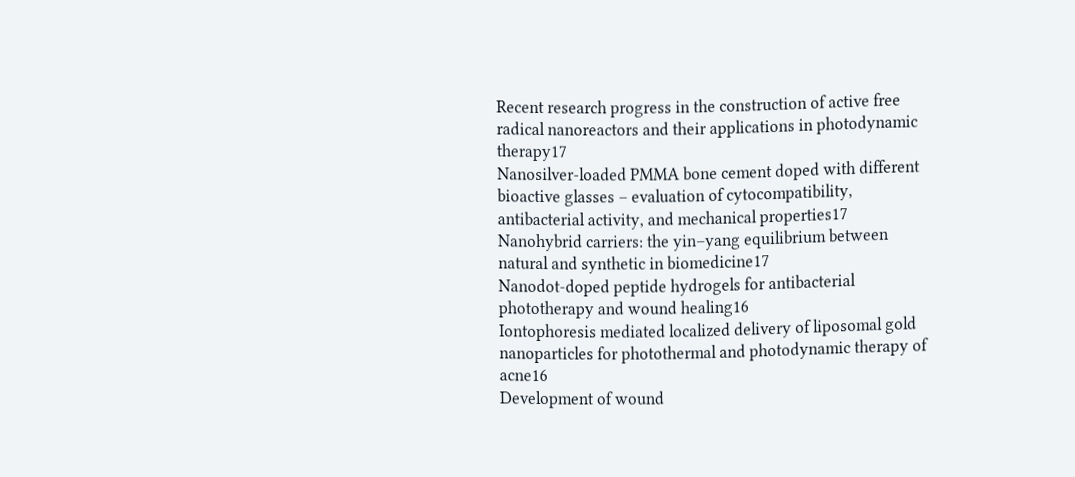Recent research progress in the construction of active free radical nanoreactors and their applications in photodynamic therapy17
Nanosilver-loaded PMMA bone cement doped with different bioactive glasses – evaluation of cytocompatibility, antibacterial activity, and mechanical properties17
Nanohybrid carriers: the yin–yang equilibrium between natural and synthetic in biomedicine17
Nanodot-doped peptide hydrogels for antibacterial phototherapy and wound healing16
Iontophoresis mediated localized delivery of liposomal gold nanoparticles for photothermal and photodynamic therapy of acne16
Development of wound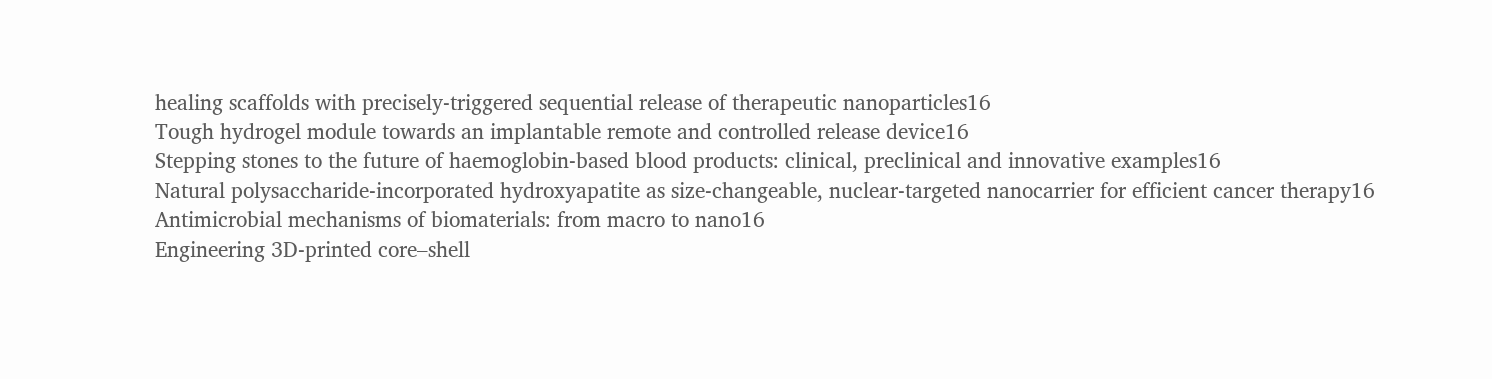healing scaffolds with precisely-triggered sequential release of therapeutic nanoparticles16
Tough hydrogel module towards an implantable remote and controlled release device16
Stepping stones to the future of haemoglobin-based blood products: clinical, preclinical and innovative examples16
Natural polysaccharide-incorporated hydroxyapatite as size-changeable, nuclear-targeted nanocarrier for efficient cancer therapy16
Antimicrobial mechanisms of biomaterials: from macro to nano16
Engineering 3D-printed core–shell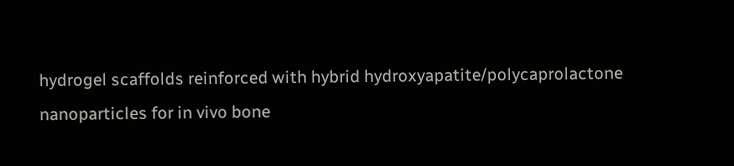hydrogel scaffolds reinforced with hybrid hydroxyapatite/polycaprolactone nanoparticles for in vivo bone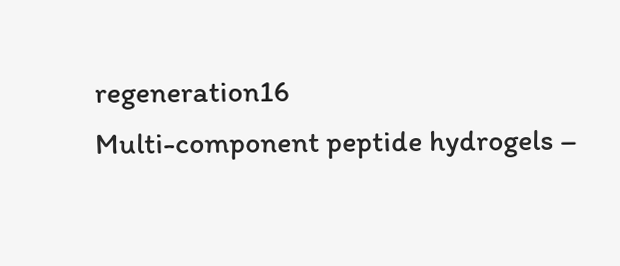regeneration16
Multi-component peptide hydrogels –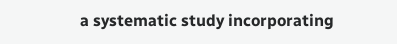a systematic study incorporating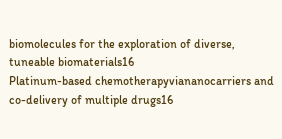biomolecules for the exploration of diverse, tuneable biomaterials16
Platinum-based chemotherapyviananocarriers and co-delivery of multiple drugs16